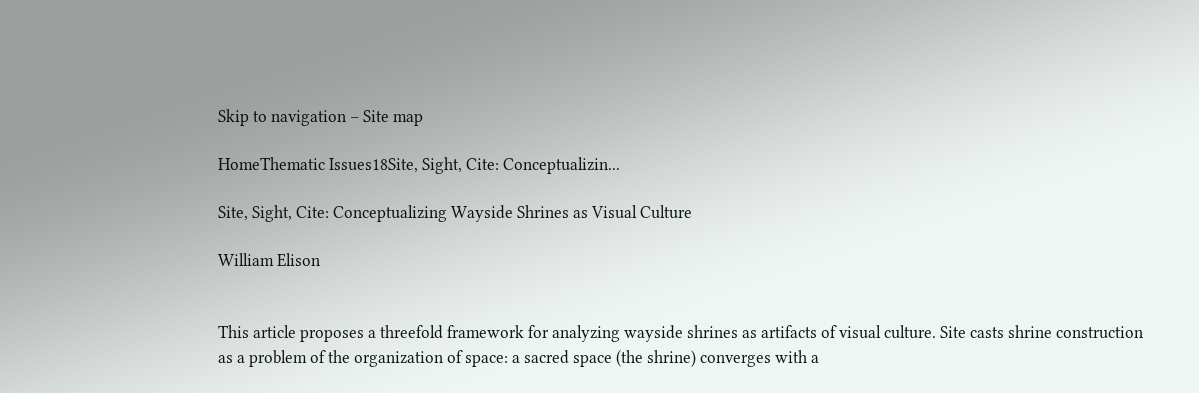Skip to navigation – Site map

HomeThematic Issues18Site, Sight, Cite: Conceptualizin...

Site, Sight, Cite: Conceptualizing Wayside Shrines as Visual Culture

William Elison


This article proposes a threefold framework for analyzing wayside shrines as artifacts of visual culture. Site casts shrine construction as a problem of the organization of space: a sacred space (the shrine) converges with a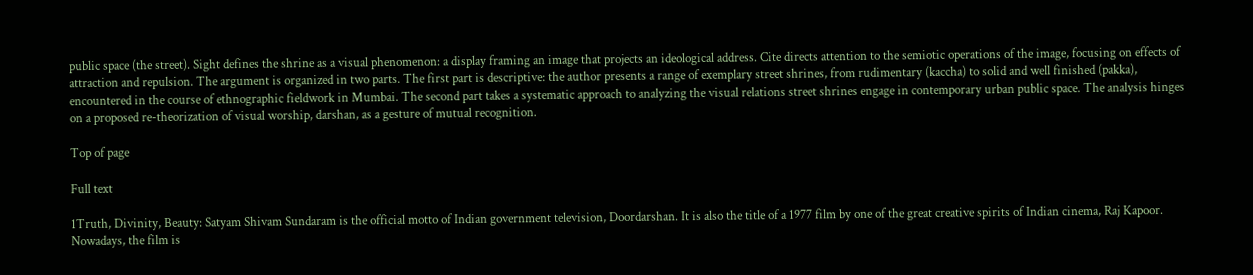public space (the street). Sight defines the shrine as a visual phenomenon: a display framing an image that projects an ideological address. Cite directs attention to the semiotic operations of the image, focusing on effects of attraction and repulsion. The argument is organized in two parts. The first part is descriptive: the author presents a range of exemplary street shrines, from rudimentary (kaccha) to solid and well finished (pakka), encountered in the course of ethnographic fieldwork in Mumbai. The second part takes a systematic approach to analyzing the visual relations street shrines engage in contemporary urban public space. The analysis hinges on a proposed re-theorization of visual worship, darshan, as a gesture of mutual recognition.

Top of page

Full text

1Truth, Divinity, Beauty: Satyam Shivam Sundaram is the official motto of Indian government television, Doordarshan. It is also the title of a 1977 film by one of the great creative spirits of Indian cinema, Raj Kapoor. Nowadays, the film is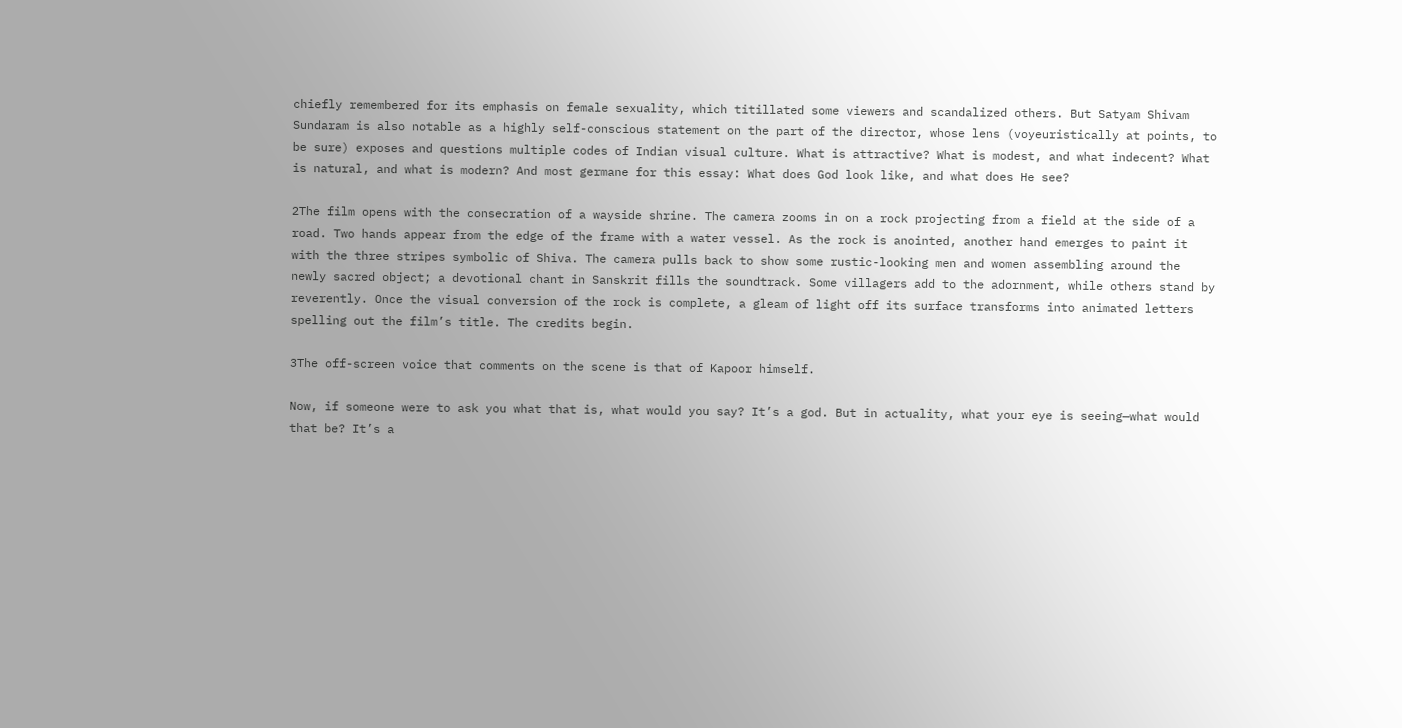chiefly remembered for its emphasis on female sexuality, which titillated some viewers and scandalized others. But Satyam Shivam Sundaram is also notable as a highly self-conscious statement on the part of the director, whose lens (voyeuristically at points, to be sure) exposes and questions multiple codes of Indian visual culture. What is attractive? What is modest, and what indecent? What is natural, and what is modern? And most germane for this essay: What does God look like, and what does He see?

2The film opens with the consecration of a wayside shrine. The camera zooms in on a rock projecting from a field at the side of a road. Two hands appear from the edge of the frame with a water vessel. As the rock is anointed, another hand emerges to paint it with the three stripes symbolic of Shiva. The camera pulls back to show some rustic-looking men and women assembling around the newly sacred object; a devotional chant in Sanskrit fills the soundtrack. Some villagers add to the adornment, while others stand by reverently. Once the visual conversion of the rock is complete, a gleam of light off its surface transforms into animated letters spelling out the film’s title. The credits begin.

3The off-screen voice that comments on the scene is that of Kapoor himself.

Now, if someone were to ask you what that is, what would you say? It’s a god. But in actuality, what your eye is seeing—what would that be? It’s a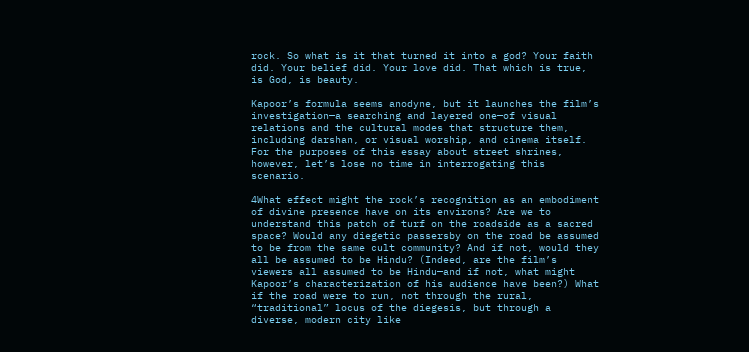rock. So what is it that turned it into a god? Your faith did. Your belief did. Your love did. That which is true, is God, is beauty.

Kapoor’s formula seems anodyne, but it launches the film’s investigation—a searching and layered one—of visual relations and the cultural modes that structure them, including darshan, or visual worship, and cinema itself. For the purposes of this essay about street shrines, however, let’s lose no time in interrogating this scenario.

4What effect might the rock’s recognition as an embodiment of divine presence have on its environs? Are we to understand this patch of turf on the roadside as a sacred space? Would any diegetic passersby on the road be assumed to be from the same cult community? And if not, would they all be assumed to be Hindu? (Indeed, are the film’s viewers all assumed to be Hindu—and if not, what might Kapoor’s characterization of his audience have been?) What if the road were to run, not through the rural, “traditional” locus of the diegesis, but through a diverse, modern city like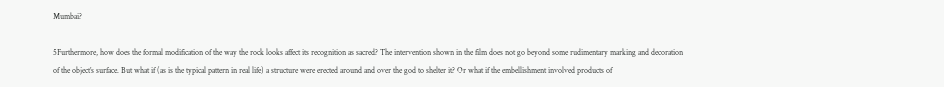Mumbai?

5Furthermore, how does the formal modification of the way the rock looks affect its recognition as sacred? The intervention shown in the film does not go beyond some rudimentary marking and decoration of the object’s surface. But what if (as is the typical pattern in real life) a structure were erected around and over the god to shelter it? Or what if the embellishment involved products of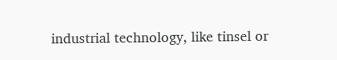industrial technology, like tinsel or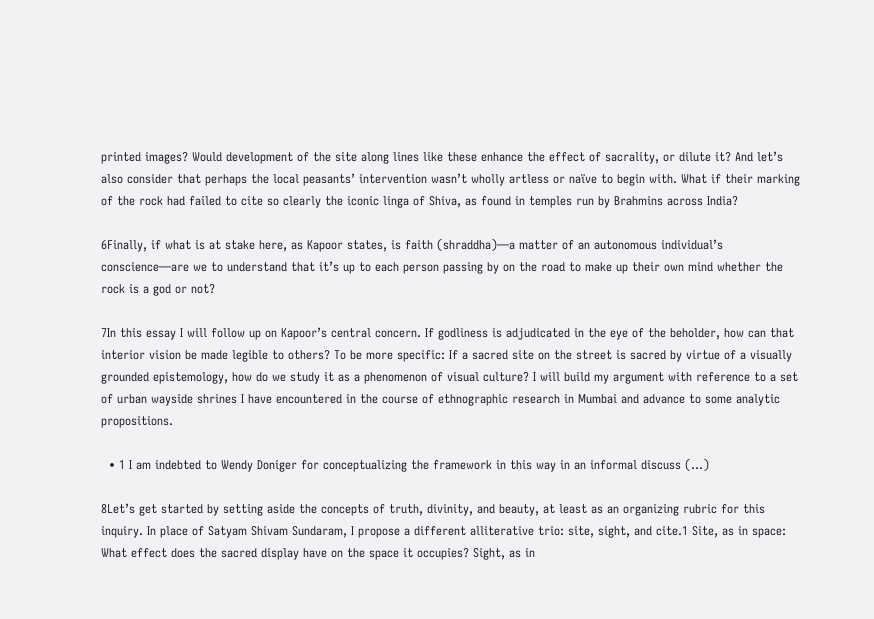printed images? Would development of the site along lines like these enhance the effect of sacrality, or dilute it? And let’s also consider that perhaps the local peasants’ intervention wasn’t wholly artless or naïve to begin with. What if their marking of the rock had failed to cite so clearly the iconic linga of Shiva, as found in temples run by Brahmins across India?

6Finally, if what is at stake here, as Kapoor states, is faith (shraddha)—a matter of an autonomous individual’s conscience—are we to understand that it’s up to each person passing by on the road to make up their own mind whether the rock is a god or not?

7In this essay I will follow up on Kapoor’s central concern. If godliness is adjudicated in the eye of the beholder, how can that interior vision be made legible to others? To be more specific: If a sacred site on the street is sacred by virtue of a visually grounded epistemology, how do we study it as a phenomenon of visual culture? I will build my argument with reference to a set of urban wayside shrines I have encountered in the course of ethnographic research in Mumbai and advance to some analytic propositions.

  • 1 I am indebted to Wendy Doniger for conceptualizing the framework in this way in an informal discuss (...)

8Let’s get started by setting aside the concepts of truth, divinity, and beauty, at least as an organizing rubric for this inquiry. In place of Satyam Shivam Sundaram, I propose a different alliterative trio: site, sight, and cite.1 Site, as in space: What effect does the sacred display have on the space it occupies? Sight, as in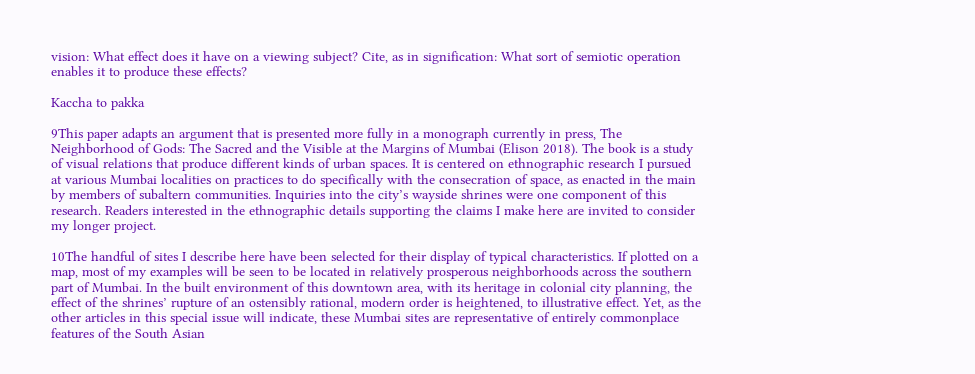vision: What effect does it have on a viewing subject? Cite, as in signification: What sort of semiotic operation enables it to produce these effects?

Kaccha to pakka

9This paper adapts an argument that is presented more fully in a monograph currently in press, The Neighborhood of Gods: The Sacred and the Visible at the Margins of Mumbai (Elison 2018). The book is a study of visual relations that produce different kinds of urban spaces. It is centered on ethnographic research I pursued at various Mumbai localities on practices to do specifically with the consecration of space, as enacted in the main by members of subaltern communities. Inquiries into the city’s wayside shrines were one component of this research. Readers interested in the ethnographic details supporting the claims I make here are invited to consider my longer project.

10The handful of sites I describe here have been selected for their display of typical characteristics. If plotted on a map, most of my examples will be seen to be located in relatively prosperous neighborhoods across the southern part of Mumbai. In the built environment of this downtown area, with its heritage in colonial city planning, the effect of the shrines’ rupture of an ostensibly rational, modern order is heightened, to illustrative effect. Yet, as the other articles in this special issue will indicate, these Mumbai sites are representative of entirely commonplace features of the South Asian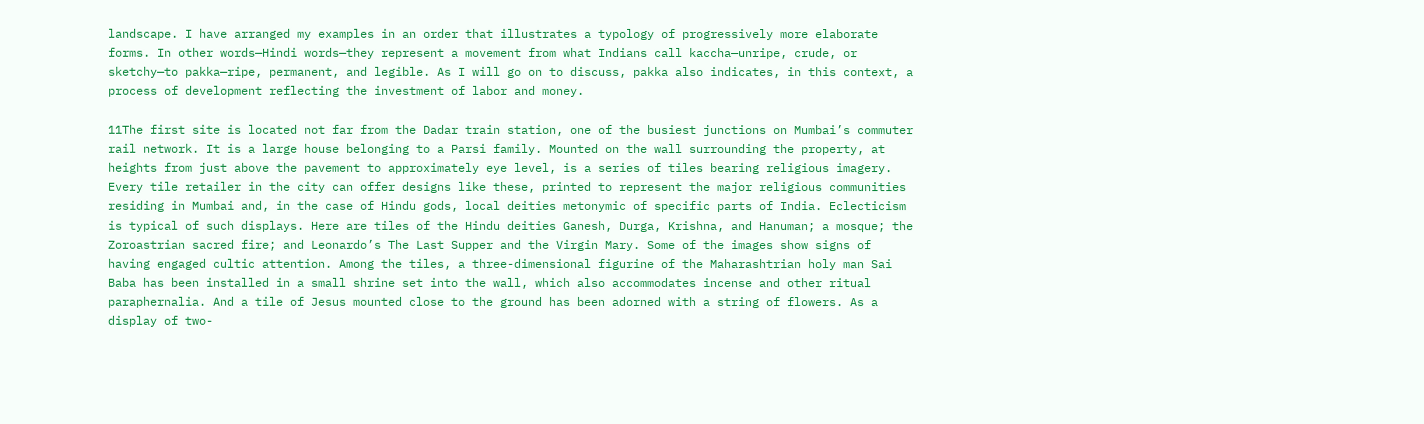landscape. I have arranged my examples in an order that illustrates a typology of progressively more elaborate forms. In other words—Hindi words—they represent a movement from what Indians call kaccha—unripe, crude, or sketchy—to pakka—ripe, permanent, and legible. As I will go on to discuss, pakka also indicates, in this context, a process of development reflecting the investment of labor and money.

11The first site is located not far from the Dadar train station, one of the busiest junctions on Mumbai’s commuter rail network. It is a large house belonging to a Parsi family. Mounted on the wall surrounding the property, at heights from just above the pavement to approximately eye level, is a series of tiles bearing religious imagery. Every tile retailer in the city can offer designs like these, printed to represent the major religious communities residing in Mumbai and, in the case of Hindu gods, local deities metonymic of specific parts of India. Eclecticism is typical of such displays. Here are tiles of the Hindu deities Ganesh, Durga, Krishna, and Hanuman; a mosque; the Zoroastrian sacred fire; and Leonardo’s The Last Supper and the Virgin Mary. Some of the images show signs of having engaged cultic attention. Among the tiles, a three-dimensional figurine of the Maharashtrian holy man Sai Baba has been installed in a small shrine set into the wall, which also accommodates incense and other ritual paraphernalia. And a tile of Jesus mounted close to the ground has been adorned with a string of flowers. As a display of two-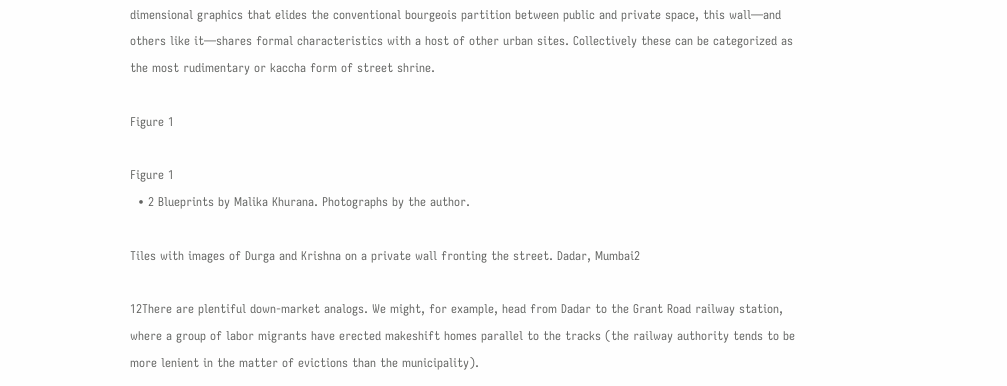dimensional graphics that elides the conventional bourgeois partition between public and private space, this wall—and others like it—shares formal characteristics with a host of other urban sites. Collectively these can be categorized as the most rudimentary or kaccha form of street shrine.

Figure 1

Figure 1
  • 2 Blueprints by Malika Khurana. Photographs by the author.

Tiles with images of Durga and Krishna on a private wall fronting the street. Dadar, Mumbai2

12There are plentiful down-market analogs. We might, for example, head from Dadar to the Grant Road railway station, where a group of labor migrants have erected makeshift homes parallel to the tracks (the railway authority tends to be more lenient in the matter of evictions than the municipality).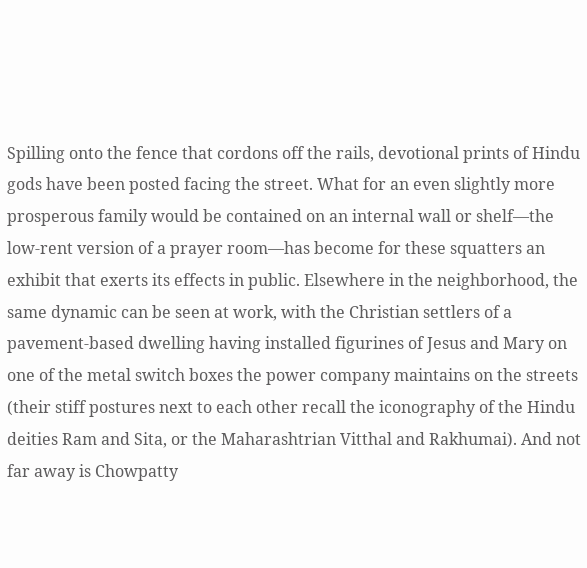Spilling onto the fence that cordons off the rails, devotional prints of Hindu gods have been posted facing the street. What for an even slightly more prosperous family would be contained on an internal wall or shelf—the low-rent version of a prayer room—has become for these squatters an exhibit that exerts its effects in public. Elsewhere in the neighborhood, the same dynamic can be seen at work, with the Christian settlers of a pavement-based dwelling having installed figurines of Jesus and Mary on one of the metal switch boxes the power company maintains on the streets (their stiff postures next to each other recall the iconography of the Hindu deities Ram and Sita, or the Maharashtrian Vitthal and Rakhumai). And not far away is Chowpatty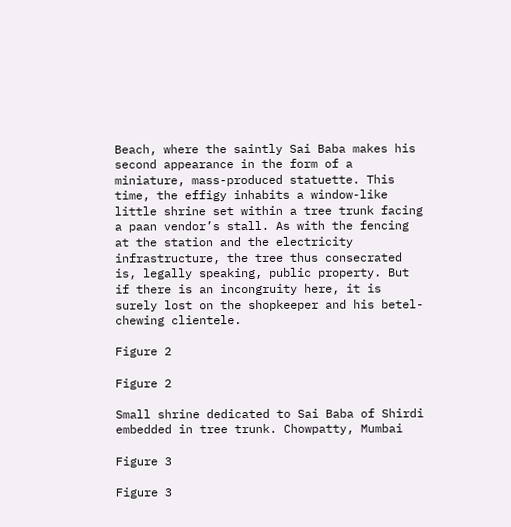Beach, where the saintly Sai Baba makes his second appearance in the form of a miniature, mass-produced statuette. This time, the effigy inhabits a window-like little shrine set within a tree trunk facing a paan vendor’s stall. As with the fencing at the station and the electricity infrastructure, the tree thus consecrated is, legally speaking, public property. But if there is an incongruity here, it is surely lost on the shopkeeper and his betel-chewing clientele.

Figure 2

Figure 2

Small shrine dedicated to Sai Baba of Shirdi embedded in tree trunk. Chowpatty, Mumbai

Figure 3

Figure 3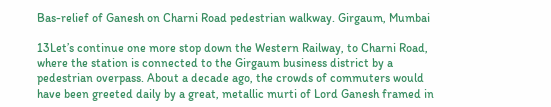Bas-relief of Ganesh on Charni Road pedestrian walkway. Girgaum, Mumbai

13Let’s continue one more stop down the Western Railway, to Charni Road, where the station is connected to the Girgaum business district by a pedestrian overpass. About a decade ago, the crowds of commuters would have been greeted daily by a great, metallic murti of Lord Ganesh framed in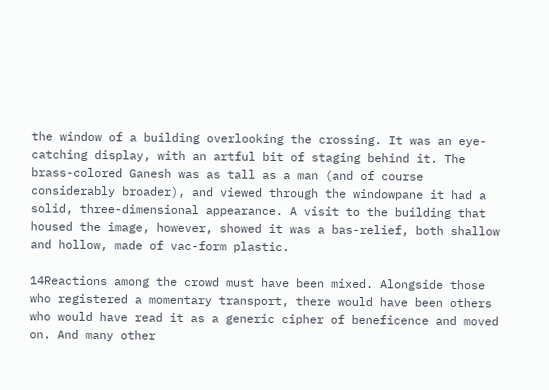the window of a building overlooking the crossing. It was an eye-catching display, with an artful bit of staging behind it. The brass-colored Ganesh was as tall as a man (and of course considerably broader), and viewed through the windowpane it had a solid, three-dimensional appearance. A visit to the building that housed the image, however, showed it was a bas-relief, both shallow and hollow, made of vac-form plastic.

14Reactions among the crowd must have been mixed. Alongside those who registered a momentary transport, there would have been others who would have read it as a generic cipher of beneficence and moved on. And many other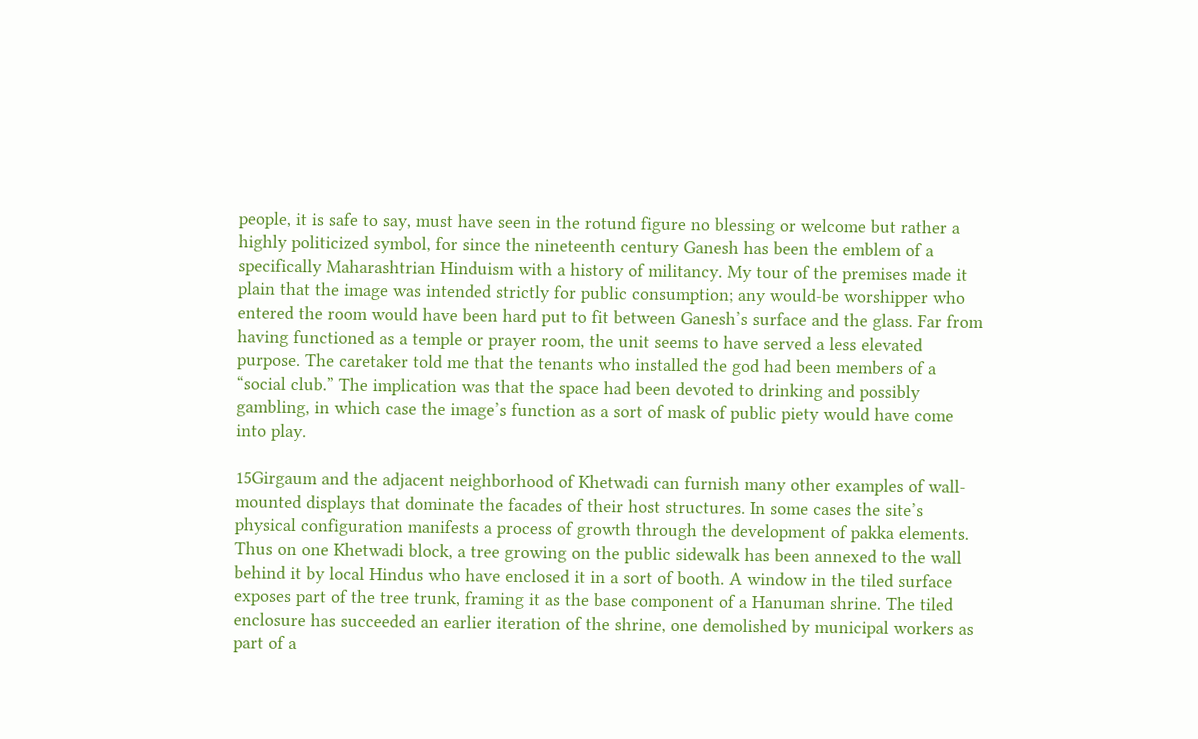people, it is safe to say, must have seen in the rotund figure no blessing or welcome but rather a highly politicized symbol, for since the nineteenth century Ganesh has been the emblem of a specifically Maharashtrian Hinduism with a history of militancy. My tour of the premises made it plain that the image was intended strictly for public consumption; any would-be worshipper who entered the room would have been hard put to fit between Ganesh’s surface and the glass. Far from having functioned as a temple or prayer room, the unit seems to have served a less elevated purpose. The caretaker told me that the tenants who installed the god had been members of a “social club.” The implication was that the space had been devoted to drinking and possibly gambling, in which case the image’s function as a sort of mask of public piety would have come into play.

15Girgaum and the adjacent neighborhood of Khetwadi can furnish many other examples of wall-mounted displays that dominate the facades of their host structures. In some cases the site’s physical configuration manifests a process of growth through the development of pakka elements. Thus on one Khetwadi block, a tree growing on the public sidewalk has been annexed to the wall behind it by local Hindus who have enclosed it in a sort of booth. A window in the tiled surface exposes part of the tree trunk, framing it as the base component of a Hanuman shrine. The tiled enclosure has succeeded an earlier iteration of the shrine, one demolished by municipal workers as part of a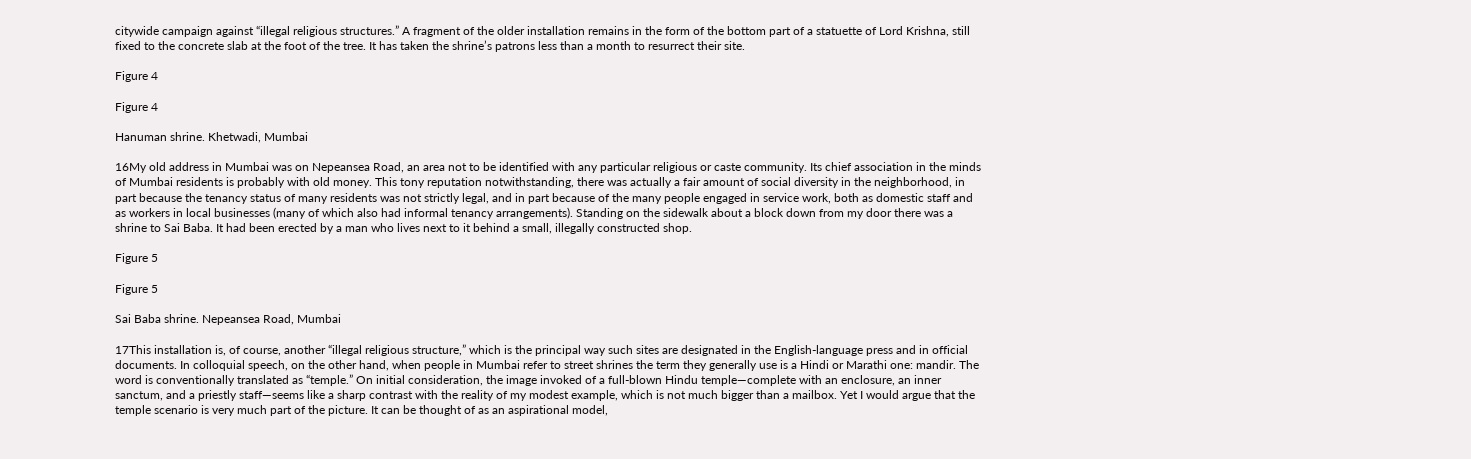citywide campaign against “illegal religious structures.” A fragment of the older installation remains in the form of the bottom part of a statuette of Lord Krishna, still fixed to the concrete slab at the foot of the tree. It has taken the shrine’s patrons less than a month to resurrect their site.

Figure 4

Figure 4

Hanuman shrine. Khetwadi, Mumbai

16My old address in Mumbai was on Nepeansea Road, an area not to be identified with any particular religious or caste community. Its chief association in the minds of Mumbai residents is probably with old money. This tony reputation notwithstanding, there was actually a fair amount of social diversity in the neighborhood, in part because the tenancy status of many residents was not strictly legal, and in part because of the many people engaged in service work, both as domestic staff and as workers in local businesses (many of which also had informal tenancy arrangements). Standing on the sidewalk about a block down from my door there was a shrine to Sai Baba. It had been erected by a man who lives next to it behind a small, illegally constructed shop.

Figure 5

Figure 5

Sai Baba shrine. Nepeansea Road, Mumbai

17This installation is, of course, another “illegal religious structure,” which is the principal way such sites are designated in the English-language press and in official documents. In colloquial speech, on the other hand, when people in Mumbai refer to street shrines the term they generally use is a Hindi or Marathi one: mandir. The word is conventionally translated as “temple.” On initial consideration, the image invoked of a full-blown Hindu temple—complete with an enclosure, an inner sanctum, and a priestly staff—seems like a sharp contrast with the reality of my modest example, which is not much bigger than a mailbox. Yet I would argue that the temple scenario is very much part of the picture. It can be thought of as an aspirational model,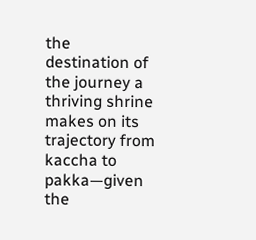the destination of the journey a thriving shrine makes on its trajectory from kaccha to pakka—given the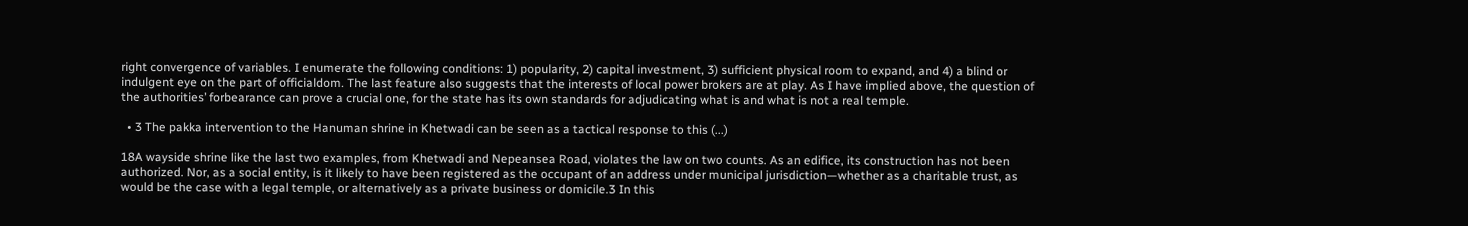right convergence of variables. I enumerate the following conditions: 1) popularity, 2) capital investment, 3) sufficient physical room to expand, and 4) a blind or indulgent eye on the part of officialdom. The last feature also suggests that the interests of local power brokers are at play. As I have implied above, the question of the authorities’ forbearance can prove a crucial one, for the state has its own standards for adjudicating what is and what is not a real temple.

  • 3 The pakka intervention to the Hanuman shrine in Khetwadi can be seen as a tactical response to this (...)

18A wayside shrine like the last two examples, from Khetwadi and Nepeansea Road, violates the law on two counts. As an edifice, its construction has not been authorized. Nor, as a social entity, is it likely to have been registered as the occupant of an address under municipal jurisdiction—whether as a charitable trust, as would be the case with a legal temple, or alternatively as a private business or domicile.3 In this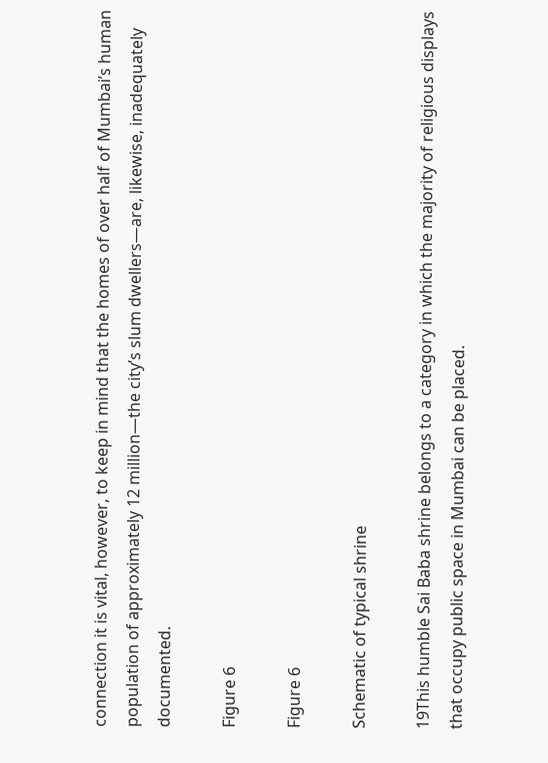connection it is vital, however, to keep in mind that the homes of over half of Mumbai’s human population of approximately 12 million—the city’s slum dwellers—are, likewise, inadequately documented.

Figure 6

Figure 6

Schematic of typical shrine

19This humble Sai Baba shrine belongs to a category in which the majority of religious displays that occupy public space in Mumbai can be placed.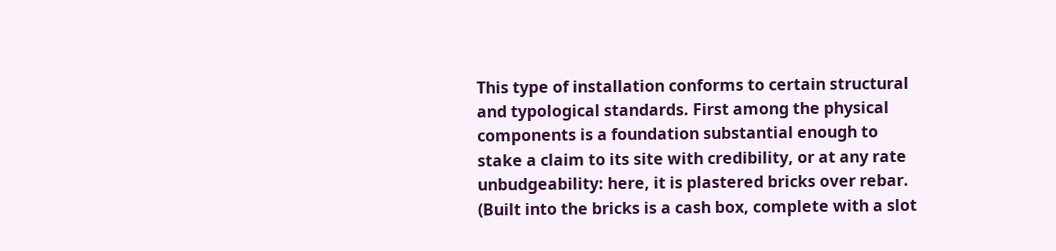This type of installation conforms to certain structural and typological standards. First among the physical components is a foundation substantial enough to stake a claim to its site with credibility, or at any rate unbudgeability: here, it is plastered bricks over rebar. (Built into the bricks is a cash box, complete with a slot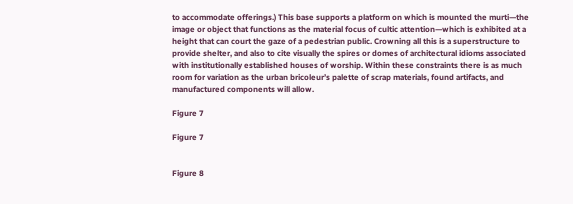to accommodate offerings.) This base supports a platform on which is mounted the murti—the image or object that functions as the material focus of cultic attention—which is exhibited at a height that can court the gaze of a pedestrian public. Crowning all this is a superstructure to provide shelter, and also to cite visually the spires or domes of architectural idioms associated with institutionally established houses of worship. Within these constraints there is as much room for variation as the urban bricoleur’s palette of scrap materials, found artifacts, and manufactured components will allow.

Figure 7

Figure 7


Figure 8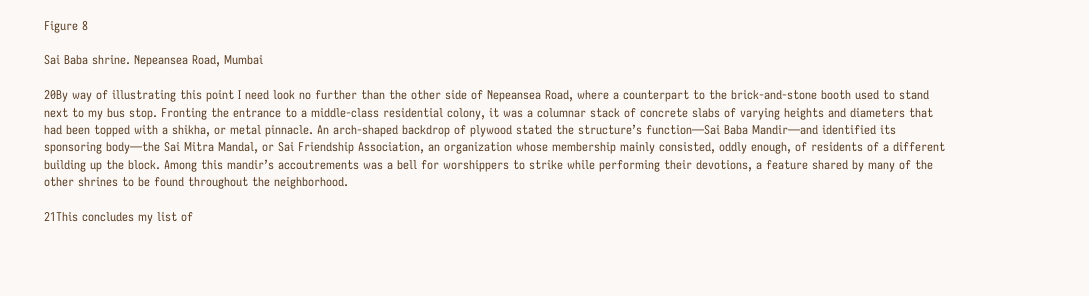Figure 8

Sai Baba shrine. Nepeansea Road, Mumbai

20By way of illustrating this point I need look no further than the other side of Nepeansea Road, where a counterpart to the brick-and-stone booth used to stand next to my bus stop. Fronting the entrance to a middle-class residential colony, it was a columnar stack of concrete slabs of varying heights and diameters that had been topped with a shikha, or metal pinnacle. An arch-shaped backdrop of plywood stated the structure’s function—Sai Baba Mandir—and identified its sponsoring body—the Sai Mitra Mandal, or Sai Friendship Association, an organization whose membership mainly consisted, oddly enough, of residents of a different building up the block. Among this mandir’s accoutrements was a bell for worshippers to strike while performing their devotions, a feature shared by many of the other shrines to be found throughout the neighborhood.

21This concludes my list of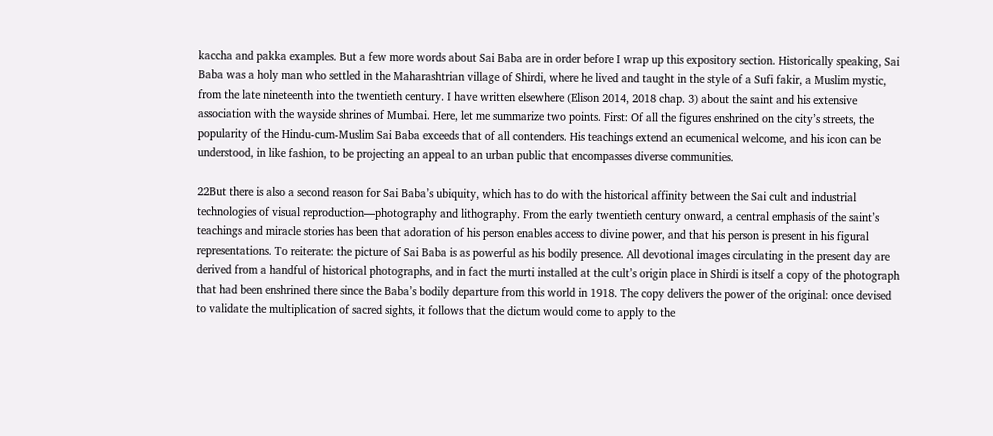kaccha and pakka examples. But a few more words about Sai Baba are in order before I wrap up this expository section. Historically speaking, Sai Baba was a holy man who settled in the Maharashtrian village of Shirdi, where he lived and taught in the style of a Sufi fakir, a Muslim mystic, from the late nineteenth into the twentieth century. I have written elsewhere (Elison 2014, 2018 chap. 3) about the saint and his extensive association with the wayside shrines of Mumbai. Here, let me summarize two points. First: Of all the figures enshrined on the city’s streets, the popularity of the Hindu-cum-Muslim Sai Baba exceeds that of all contenders. His teachings extend an ecumenical welcome, and his icon can be understood, in like fashion, to be projecting an appeal to an urban public that encompasses diverse communities.

22But there is also a second reason for Sai Baba’s ubiquity, which has to do with the historical affinity between the Sai cult and industrial technologies of visual reproduction—photography and lithography. From the early twentieth century onward, a central emphasis of the saint’s teachings and miracle stories has been that adoration of his person enables access to divine power, and that his person is present in his figural representations. To reiterate: the picture of Sai Baba is as powerful as his bodily presence. All devotional images circulating in the present day are derived from a handful of historical photographs, and in fact the murti installed at the cult’s origin place in Shirdi is itself a copy of the photograph that had been enshrined there since the Baba’s bodily departure from this world in 1918. The copy delivers the power of the original: once devised to validate the multiplication of sacred sights, it follows that the dictum would come to apply to the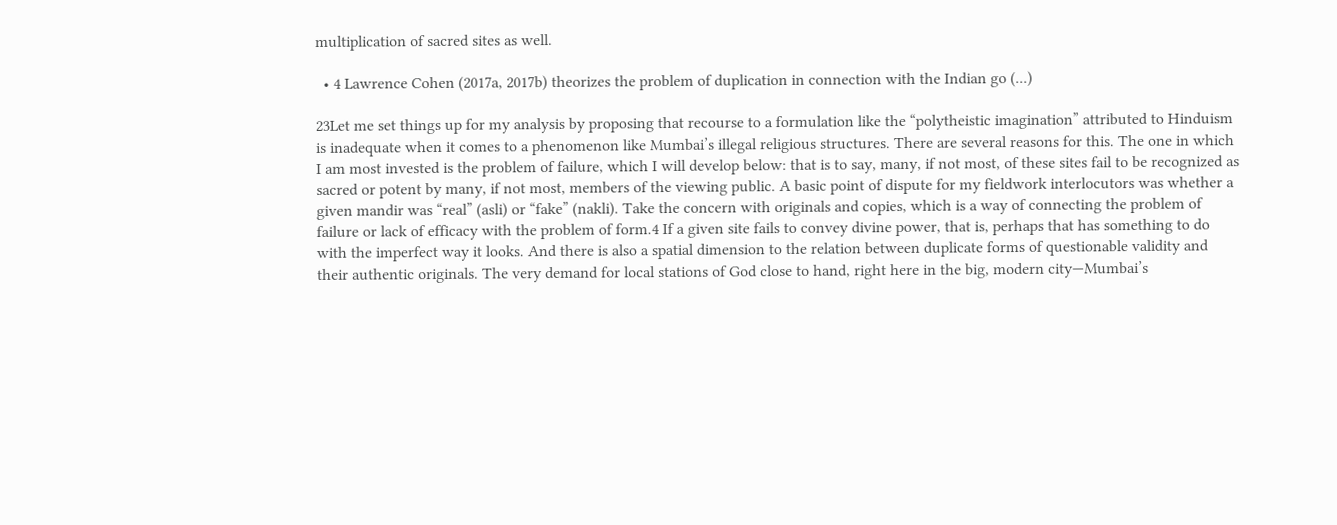multiplication of sacred sites as well.

  • 4 Lawrence Cohen (2017a, 2017b) theorizes the problem of duplication in connection with the Indian go (...)

23Let me set things up for my analysis by proposing that recourse to a formulation like the “polytheistic imagination” attributed to Hinduism is inadequate when it comes to a phenomenon like Mumbai’s illegal religious structures. There are several reasons for this. The one in which I am most invested is the problem of failure, which I will develop below: that is to say, many, if not most, of these sites fail to be recognized as sacred or potent by many, if not most, members of the viewing public. A basic point of dispute for my fieldwork interlocutors was whether a given mandir was “real” (asli) or “fake” (nakli). Take the concern with originals and copies, which is a way of connecting the problem of failure or lack of efficacy with the problem of form.4 If a given site fails to convey divine power, that is, perhaps that has something to do with the imperfect way it looks. And there is also a spatial dimension to the relation between duplicate forms of questionable validity and their authentic originals. The very demand for local stations of God close to hand, right here in the big, modern city—Mumbai’s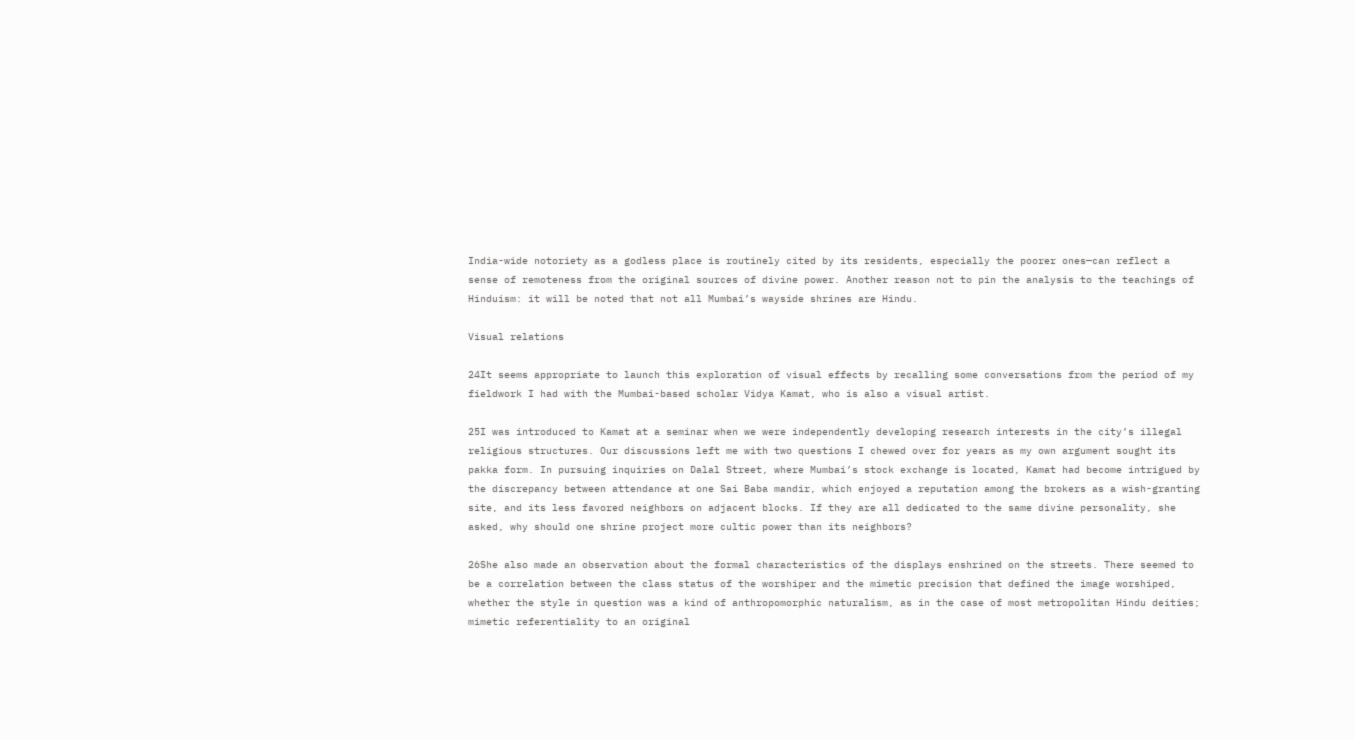India-wide notoriety as a godless place is routinely cited by its residents, especially the poorer ones—can reflect a sense of remoteness from the original sources of divine power. Another reason not to pin the analysis to the teachings of Hinduism: it will be noted that not all Mumbai’s wayside shrines are Hindu.

Visual relations

24It seems appropriate to launch this exploration of visual effects by recalling some conversations from the period of my fieldwork I had with the Mumbai-based scholar Vidya Kamat, who is also a visual artist.

25I was introduced to Kamat at a seminar when we were independently developing research interests in the city’s illegal religious structures. Our discussions left me with two questions I chewed over for years as my own argument sought its pakka form. In pursuing inquiries on Dalal Street, where Mumbai’s stock exchange is located, Kamat had become intrigued by the discrepancy between attendance at one Sai Baba mandir, which enjoyed a reputation among the brokers as a wish-granting site, and its less favored neighbors on adjacent blocks. If they are all dedicated to the same divine personality, she asked, why should one shrine project more cultic power than its neighbors?

26She also made an observation about the formal characteristics of the displays enshrined on the streets. There seemed to be a correlation between the class status of the worshiper and the mimetic precision that defined the image worshiped, whether the style in question was a kind of anthropomorphic naturalism, as in the case of most metropolitan Hindu deities; mimetic referentiality to an original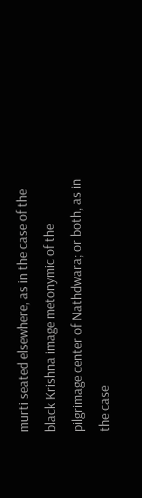murti seated elsewhere, as in the case of the black Krishna image metonymic of the pilgrimage center of Nathdwara; or both, as in the case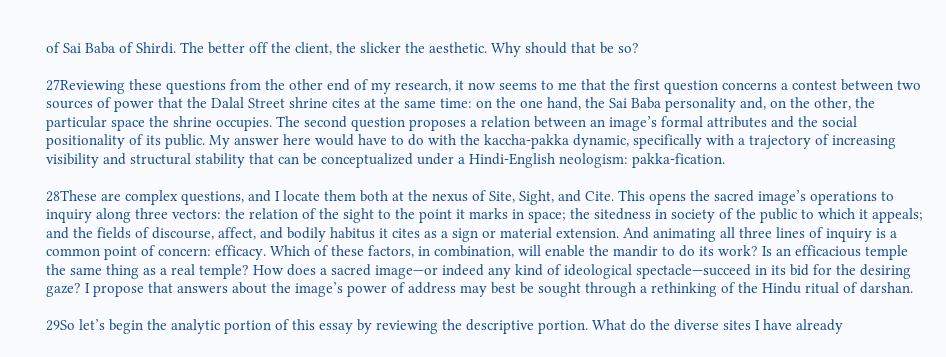of Sai Baba of Shirdi. The better off the client, the slicker the aesthetic. Why should that be so?

27Reviewing these questions from the other end of my research, it now seems to me that the first question concerns a contest between two sources of power that the Dalal Street shrine cites at the same time: on the one hand, the Sai Baba personality and, on the other, the particular space the shrine occupies. The second question proposes a relation between an image’s formal attributes and the social positionality of its public. My answer here would have to do with the kaccha-pakka dynamic, specifically with a trajectory of increasing visibility and structural stability that can be conceptualized under a Hindi-English neologism: pakka-fication.

28These are complex questions, and I locate them both at the nexus of Site, Sight, and Cite. This opens the sacred image’s operations to inquiry along three vectors: the relation of the sight to the point it marks in space; the sitedness in society of the public to which it appeals; and the fields of discourse, affect, and bodily habitus it cites as a sign or material extension. And animating all three lines of inquiry is a common point of concern: efficacy. Which of these factors, in combination, will enable the mandir to do its work? Is an efficacious temple the same thing as a real temple? How does a sacred image—or indeed any kind of ideological spectacle—succeed in its bid for the desiring gaze? I propose that answers about the image’s power of address may best be sought through a rethinking of the Hindu ritual of darshan.

29So let’s begin the analytic portion of this essay by reviewing the descriptive portion. What do the diverse sites I have already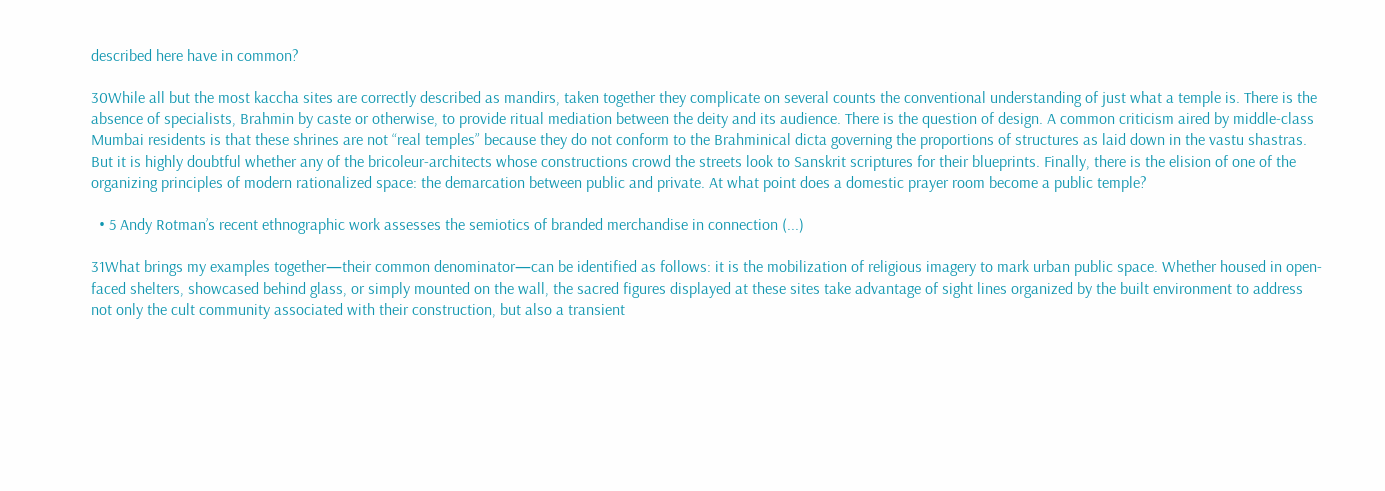described here have in common?

30While all but the most kaccha sites are correctly described as mandirs, taken together they complicate on several counts the conventional understanding of just what a temple is. There is the absence of specialists, Brahmin by caste or otherwise, to provide ritual mediation between the deity and its audience. There is the question of design. A common criticism aired by middle-class Mumbai residents is that these shrines are not “real temples” because they do not conform to the Brahminical dicta governing the proportions of structures as laid down in the vastu shastras. But it is highly doubtful whether any of the bricoleur-architects whose constructions crowd the streets look to Sanskrit scriptures for their blueprints. Finally, there is the elision of one of the organizing principles of modern rationalized space: the demarcation between public and private. At what point does a domestic prayer room become a public temple?

  • 5 Andy Rotman’s recent ethnographic work assesses the semiotics of branded merchandise in connection (...)

31What brings my examples together—their common denominator—can be identified as follows: it is the mobilization of religious imagery to mark urban public space. Whether housed in open-faced shelters, showcased behind glass, or simply mounted on the wall, the sacred figures displayed at these sites take advantage of sight lines organized by the built environment to address not only the cult community associated with their construction, but also a transient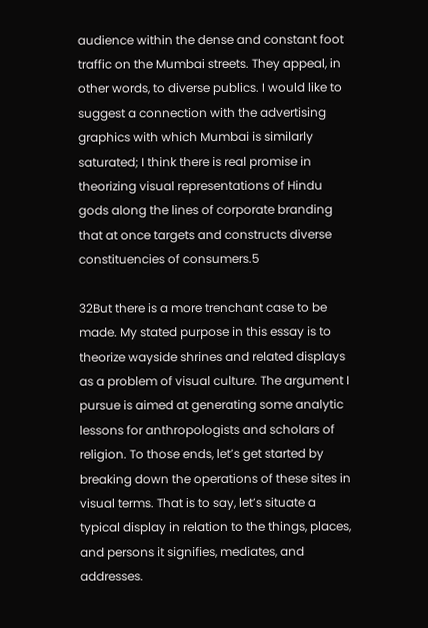audience within the dense and constant foot traffic on the Mumbai streets. They appeal, in other words, to diverse publics. I would like to suggest a connection with the advertising graphics with which Mumbai is similarly saturated; I think there is real promise in theorizing visual representations of Hindu gods along the lines of corporate branding that at once targets and constructs diverse constituencies of consumers.5

32But there is a more trenchant case to be made. My stated purpose in this essay is to theorize wayside shrines and related displays as a problem of visual culture. The argument I pursue is aimed at generating some analytic lessons for anthropologists and scholars of religion. To those ends, let’s get started by breaking down the operations of these sites in visual terms. That is to say, let’s situate a typical display in relation to the things, places, and persons it signifies, mediates, and addresses.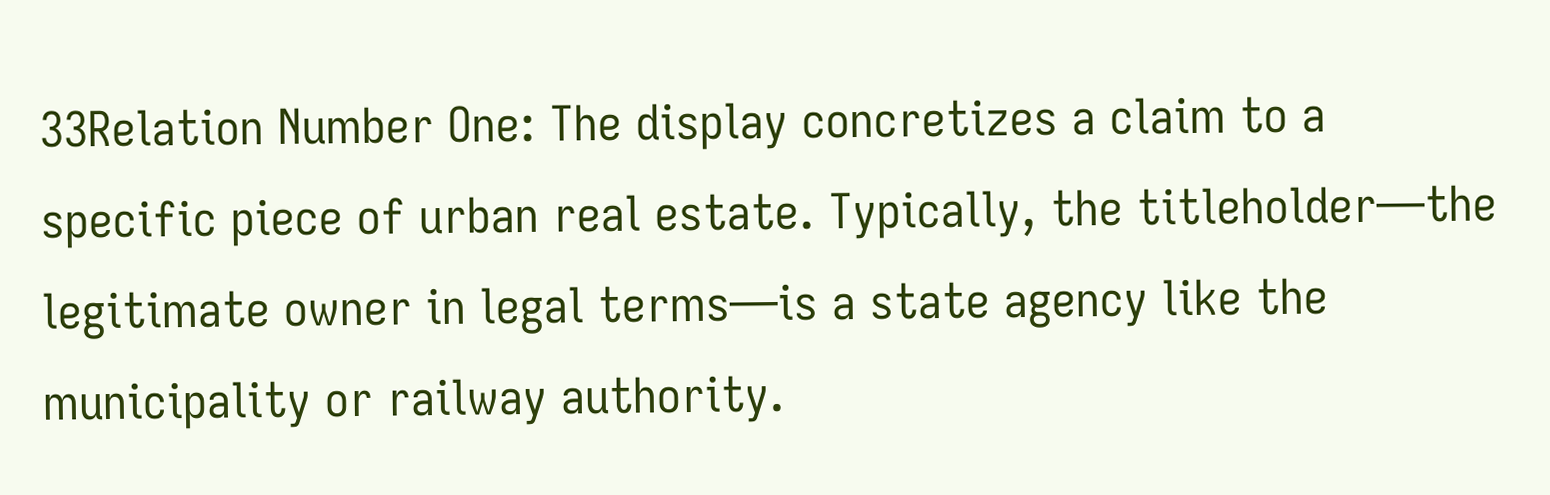33Relation Number One: The display concretizes a claim to a specific piece of urban real estate. Typically, the titleholder—the legitimate owner in legal terms—is a state agency like the municipality or railway authority.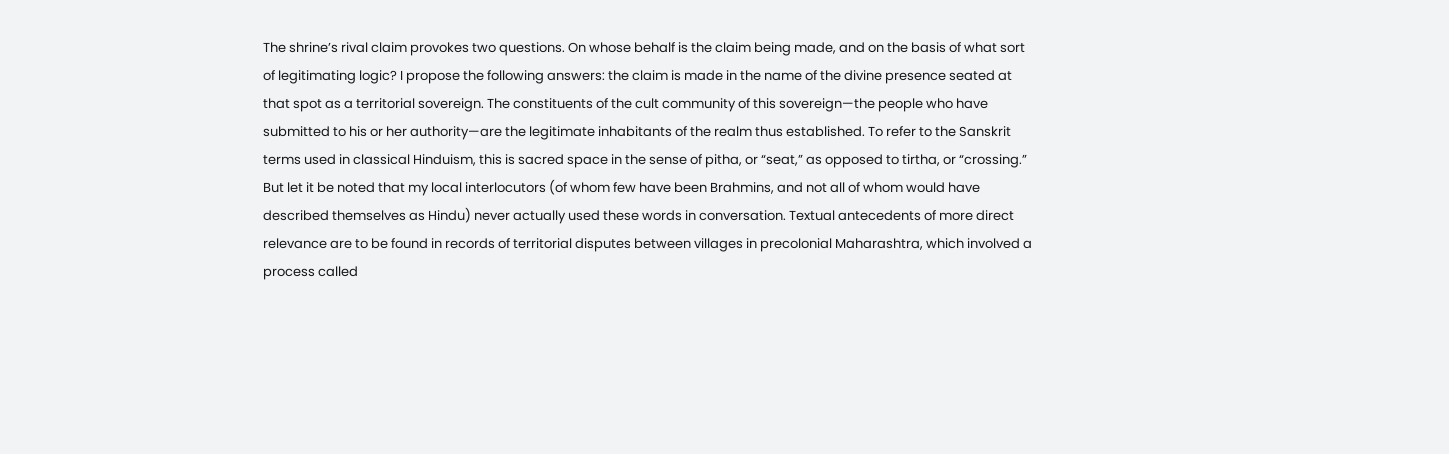The shrine’s rival claim provokes two questions. On whose behalf is the claim being made, and on the basis of what sort of legitimating logic? I propose the following answers: the claim is made in the name of the divine presence seated at that spot as a territorial sovereign. The constituents of the cult community of this sovereign—the people who have submitted to his or her authority—are the legitimate inhabitants of the realm thus established. To refer to the Sanskrit terms used in classical Hinduism, this is sacred space in the sense of pitha, or “seat,” as opposed to tirtha, or “crossing.” But let it be noted that my local interlocutors (of whom few have been Brahmins, and not all of whom would have described themselves as Hindu) never actually used these words in conversation. Textual antecedents of more direct relevance are to be found in records of territorial disputes between villages in precolonial Maharashtra, which involved a process called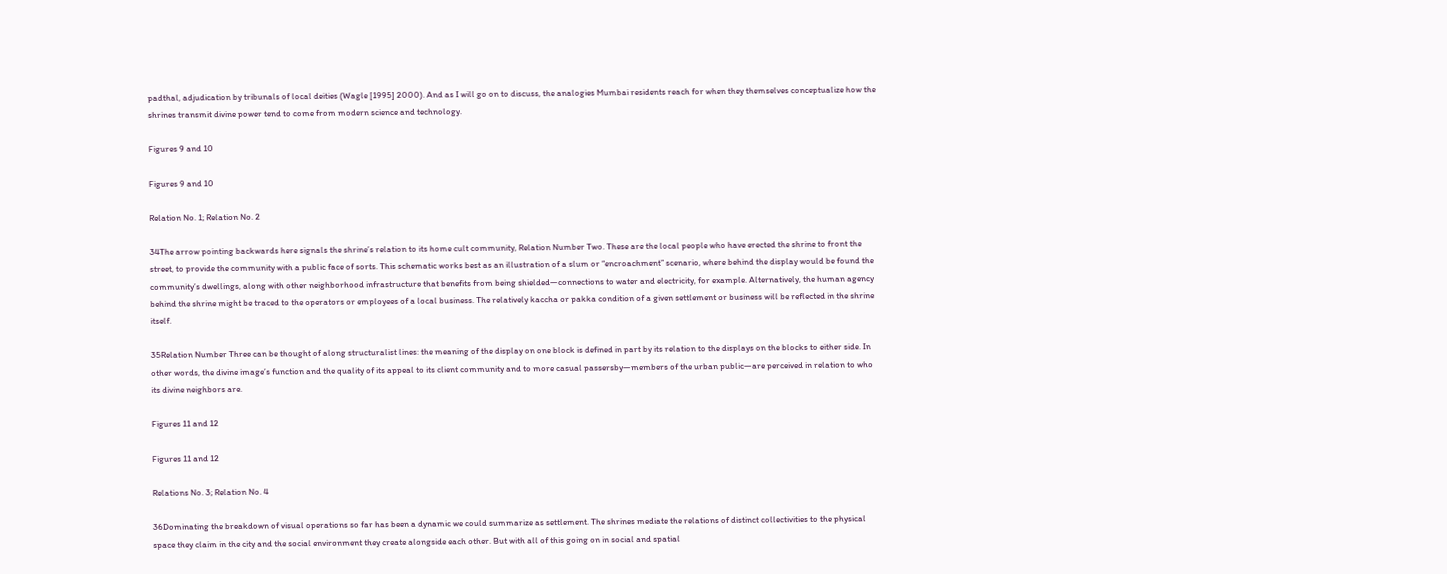padthal, adjudication by tribunals of local deities (Wagle [1995] 2000). And as I will go on to discuss, the analogies Mumbai residents reach for when they themselves conceptualize how the shrines transmit divine power tend to come from modern science and technology.

Figures 9 and 10

Figures 9 and 10

Relation No. 1; Relation No. 2

34The arrow pointing backwards here signals the shrine’s relation to its home cult community, Relation Number Two. These are the local people who have erected the shrine to front the street, to provide the community with a public face of sorts. This schematic works best as an illustration of a slum or “encroachment” scenario, where behind the display would be found the community’s dwellings, along with other neighborhood infrastructure that benefits from being shielded—connections to water and electricity, for example. Alternatively, the human agency behind the shrine might be traced to the operators or employees of a local business. The relatively kaccha or pakka condition of a given settlement or business will be reflected in the shrine itself.

35Relation Number Three can be thought of along structuralist lines: the meaning of the display on one block is defined in part by its relation to the displays on the blocks to either side. In other words, the divine image’s function and the quality of its appeal to its client community and to more casual passersby—members of the urban public—are perceived in relation to who its divine neighbors are.

Figures 11 and 12

Figures 11 and 12

Relations No. 3; Relation No. 4

36Dominating the breakdown of visual operations so far has been a dynamic we could summarize as settlement. The shrines mediate the relations of distinct collectivities to the physical space they claim in the city and the social environment they create alongside each other. But with all of this going on in social and spatial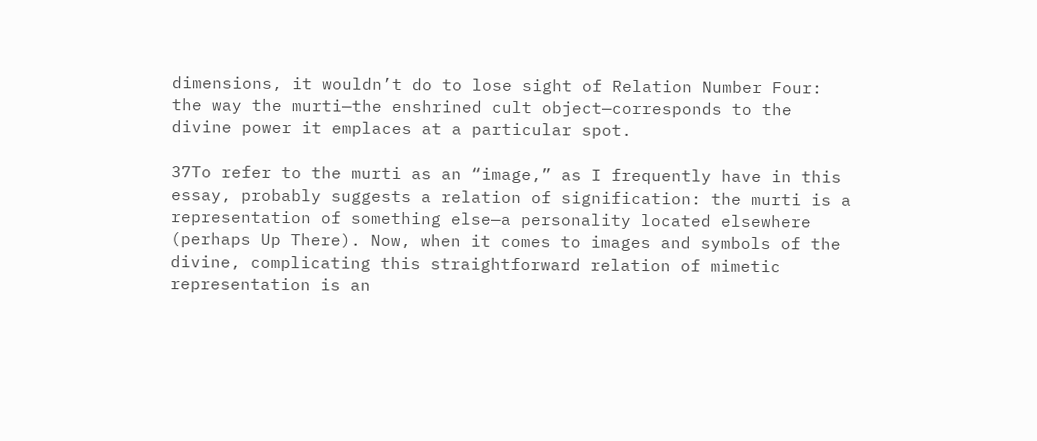dimensions, it wouldn’t do to lose sight of Relation Number Four: the way the murti—the enshrined cult object—corresponds to the divine power it emplaces at a particular spot.

37To refer to the murti as an “image,” as I frequently have in this essay, probably suggests a relation of signification: the murti is a representation of something else—a personality located elsewhere (perhaps Up There). Now, when it comes to images and symbols of the divine, complicating this straightforward relation of mimetic representation is an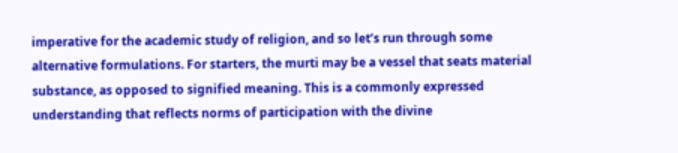imperative for the academic study of religion, and so let’s run through some alternative formulations. For starters, the murti may be a vessel that seats material substance, as opposed to signified meaning. This is a commonly expressed understanding that reflects norms of participation with the divine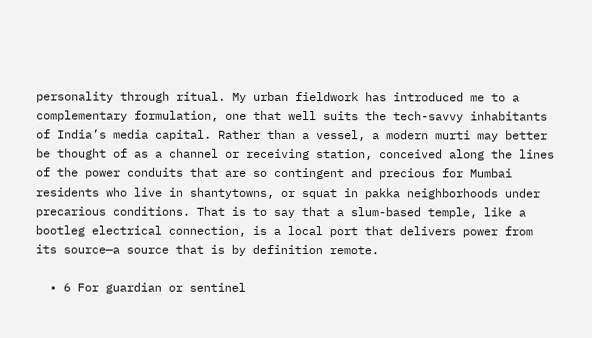personality through ritual. My urban fieldwork has introduced me to a complementary formulation, one that well suits the tech-savvy inhabitants of India’s media capital. Rather than a vessel, a modern murti may better be thought of as a channel or receiving station, conceived along the lines of the power conduits that are so contingent and precious for Mumbai residents who live in shantytowns, or squat in pakka neighborhoods under precarious conditions. That is to say that a slum-based temple, like a bootleg electrical connection, is a local port that delivers power from its source—a source that is by definition remote.

  • 6 For guardian or sentinel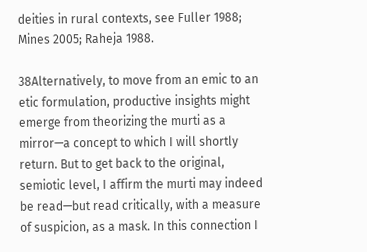deities in rural contexts, see Fuller 1988; Mines 2005; Raheja 1988.

38Alternatively, to move from an emic to an etic formulation, productive insights might emerge from theorizing the murti as a mirror—a concept to which I will shortly return. But to get back to the original, semiotic level, I affirm the murti may indeed be read—but read critically, with a measure of suspicion, as a mask. In this connection I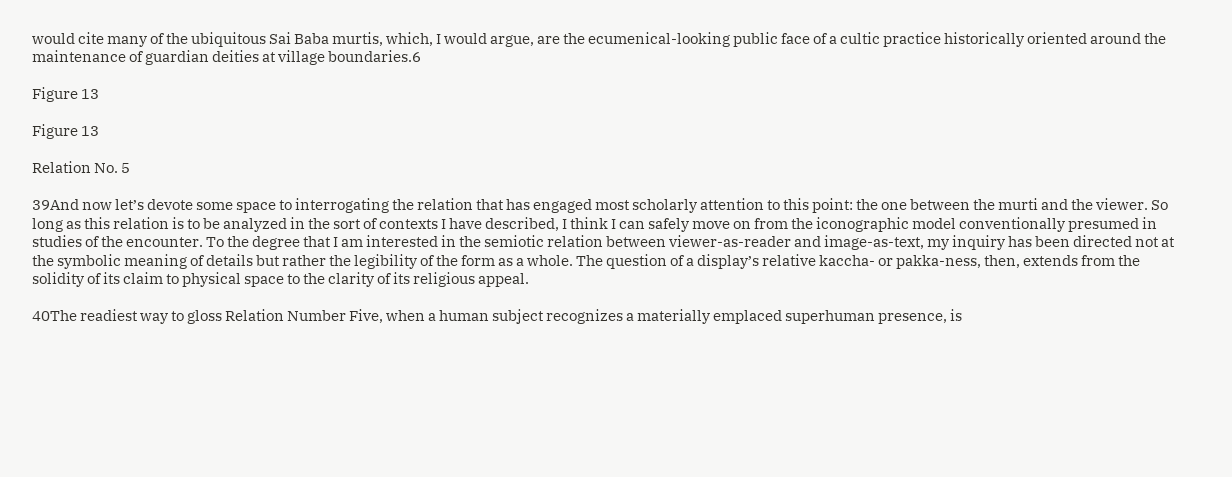would cite many of the ubiquitous Sai Baba murtis, which, I would argue, are the ecumenical-looking public face of a cultic practice historically oriented around the maintenance of guardian deities at village boundaries.6

Figure 13

Figure 13

Relation No. 5

39And now let’s devote some space to interrogating the relation that has engaged most scholarly attention to this point: the one between the murti and the viewer. So long as this relation is to be analyzed in the sort of contexts I have described, I think I can safely move on from the iconographic model conventionally presumed in studies of the encounter. To the degree that I am interested in the semiotic relation between viewer-as-reader and image-as-text, my inquiry has been directed not at the symbolic meaning of details but rather the legibility of the form as a whole. The question of a display’s relative kaccha- or pakka-ness, then, extends from the solidity of its claim to physical space to the clarity of its religious appeal.

40The readiest way to gloss Relation Number Five, when a human subject recognizes a materially emplaced superhuman presence, is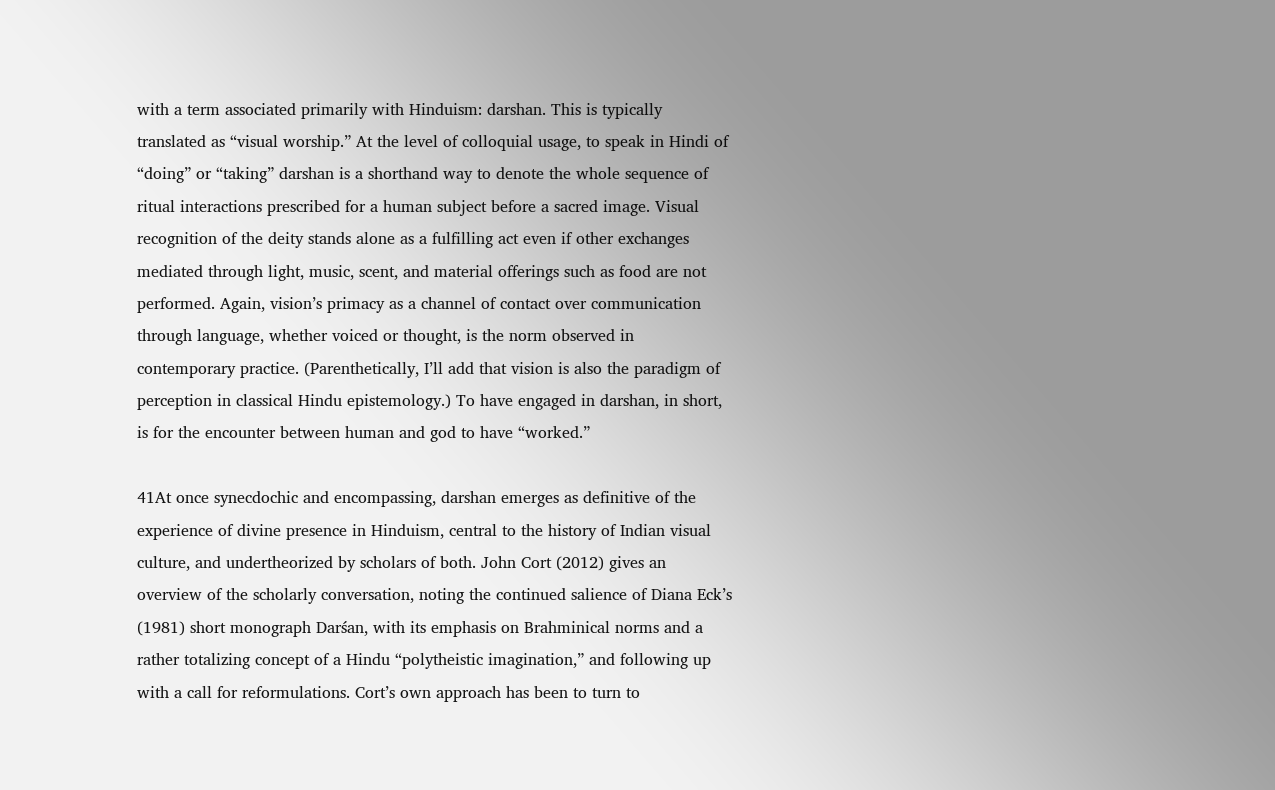with a term associated primarily with Hinduism: darshan. This is typically translated as “visual worship.” At the level of colloquial usage, to speak in Hindi of “doing” or “taking” darshan is a shorthand way to denote the whole sequence of ritual interactions prescribed for a human subject before a sacred image. Visual recognition of the deity stands alone as a fulfilling act even if other exchanges mediated through light, music, scent, and material offerings such as food are not performed. Again, vision’s primacy as a channel of contact over communication through language, whether voiced or thought, is the norm observed in contemporary practice. (Parenthetically, I’ll add that vision is also the paradigm of perception in classical Hindu epistemology.) To have engaged in darshan, in short, is for the encounter between human and god to have “worked.”

41At once synecdochic and encompassing, darshan emerges as definitive of the experience of divine presence in Hinduism, central to the history of Indian visual culture, and undertheorized by scholars of both. John Cort (2012) gives an overview of the scholarly conversation, noting the continued salience of Diana Eck’s (1981) short monograph Darśan, with its emphasis on Brahminical norms and a rather totalizing concept of a Hindu “polytheistic imagination,” and following up with a call for reformulations. Cort’s own approach has been to turn to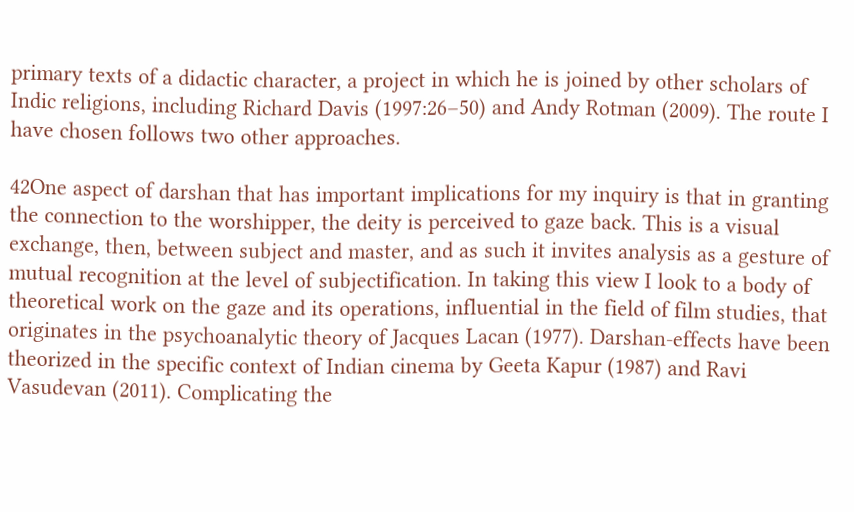primary texts of a didactic character, a project in which he is joined by other scholars of Indic religions, including Richard Davis (1997:26–50) and Andy Rotman (2009). The route I have chosen follows two other approaches.

42One aspect of darshan that has important implications for my inquiry is that in granting the connection to the worshipper, the deity is perceived to gaze back. This is a visual exchange, then, between subject and master, and as such it invites analysis as a gesture of mutual recognition at the level of subjectification. In taking this view I look to a body of theoretical work on the gaze and its operations, influential in the field of film studies, that originates in the psychoanalytic theory of Jacques Lacan (1977). Darshan-effects have been theorized in the specific context of Indian cinema by Geeta Kapur (1987) and Ravi Vasudevan (2011). Complicating the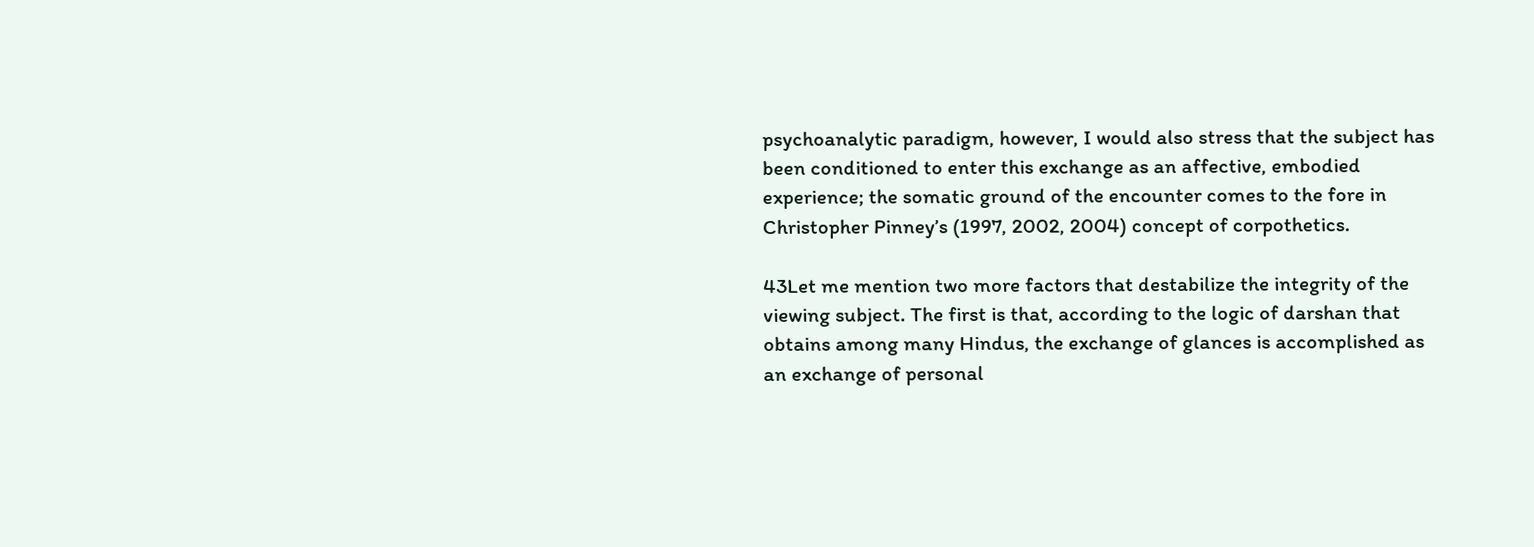psychoanalytic paradigm, however, I would also stress that the subject has been conditioned to enter this exchange as an affective, embodied experience; the somatic ground of the encounter comes to the fore in Christopher Pinney’s (1997, 2002, 2004) concept of corpothetics.

43Let me mention two more factors that destabilize the integrity of the viewing subject. The first is that, according to the logic of darshan that obtains among many Hindus, the exchange of glances is accomplished as an exchange of personal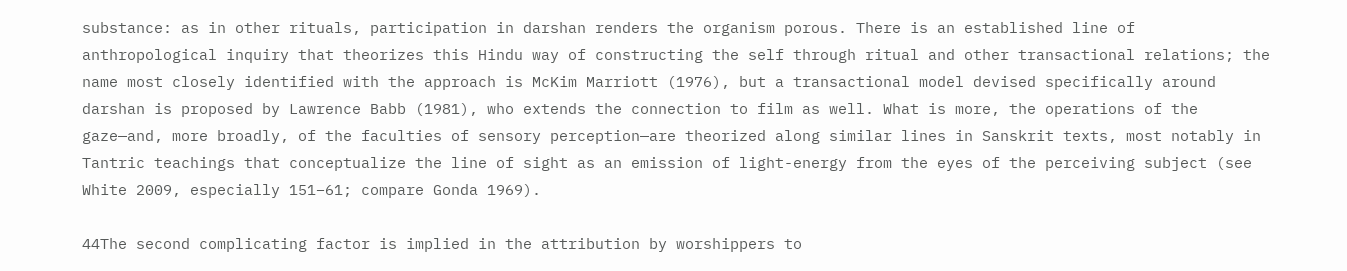substance: as in other rituals, participation in darshan renders the organism porous. There is an established line of anthropological inquiry that theorizes this Hindu way of constructing the self through ritual and other transactional relations; the name most closely identified with the approach is McKim Marriott (1976), but a transactional model devised specifically around darshan is proposed by Lawrence Babb (1981), who extends the connection to film as well. What is more, the operations of the gaze—and, more broadly, of the faculties of sensory perception—are theorized along similar lines in Sanskrit texts, most notably in Tantric teachings that conceptualize the line of sight as an emission of light-energy from the eyes of the perceiving subject (see White 2009, especially 151–61; compare Gonda 1969).

44The second complicating factor is implied in the attribution by worshippers to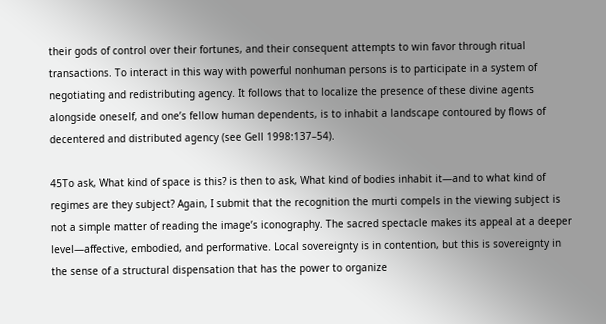their gods of control over their fortunes, and their consequent attempts to win favor through ritual transactions. To interact in this way with powerful nonhuman persons is to participate in a system of negotiating and redistributing agency. It follows that to localize the presence of these divine agents alongside oneself, and one’s fellow human dependents, is to inhabit a landscape contoured by flows of decentered and distributed agency (see Gell 1998:137–54).

45To ask, What kind of space is this? is then to ask, What kind of bodies inhabit it—and to what kind of regimes are they subject? Again, I submit that the recognition the murti compels in the viewing subject is not a simple matter of reading the image’s iconography. The sacred spectacle makes its appeal at a deeper level—affective, embodied, and performative. Local sovereignty is in contention, but this is sovereignty in the sense of a structural dispensation that has the power to organize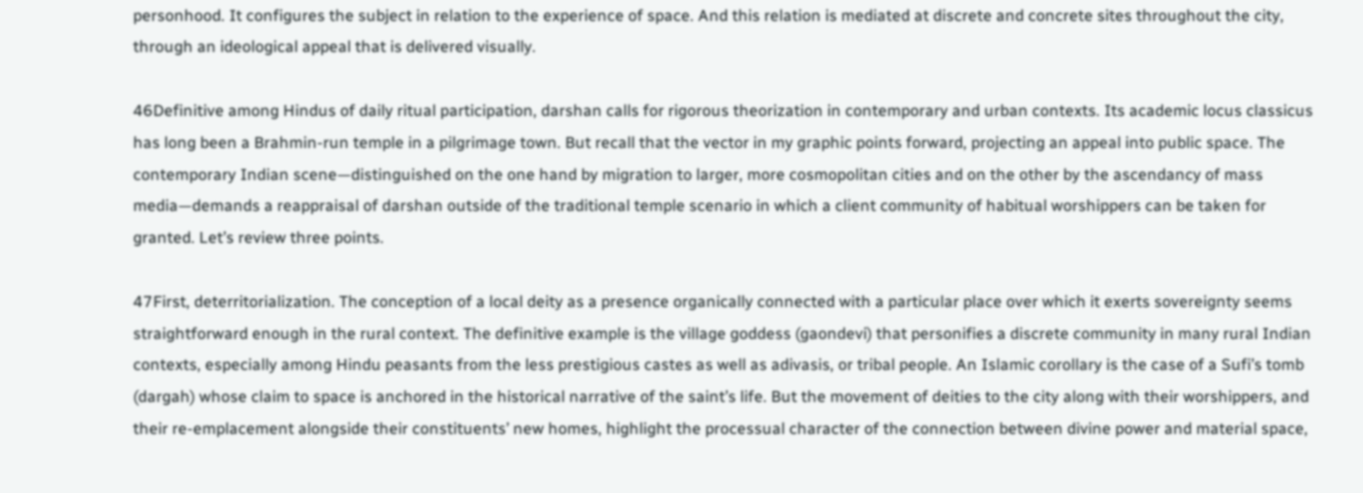personhood. It configures the subject in relation to the experience of space. And this relation is mediated at discrete and concrete sites throughout the city, through an ideological appeal that is delivered visually.

46Definitive among Hindus of daily ritual participation, darshan calls for rigorous theorization in contemporary and urban contexts. Its academic locus classicus has long been a Brahmin-run temple in a pilgrimage town. But recall that the vector in my graphic points forward, projecting an appeal into public space. The contemporary Indian scene—distinguished on the one hand by migration to larger, more cosmopolitan cities and on the other by the ascendancy of mass media—demands a reappraisal of darshan outside of the traditional temple scenario in which a client community of habitual worshippers can be taken for granted. Let’s review three points.

47First, deterritorialization. The conception of a local deity as a presence organically connected with a particular place over which it exerts sovereignty seems straightforward enough in the rural context. The definitive example is the village goddess (gaondevi) that personifies a discrete community in many rural Indian contexts, especially among Hindu peasants from the less prestigious castes as well as adivasis, or tribal people. An Islamic corollary is the case of a Sufi’s tomb (dargah) whose claim to space is anchored in the historical narrative of the saint’s life. But the movement of deities to the city along with their worshippers, and their re-emplacement alongside their constituents’ new homes, highlight the processual character of the connection between divine power and material space,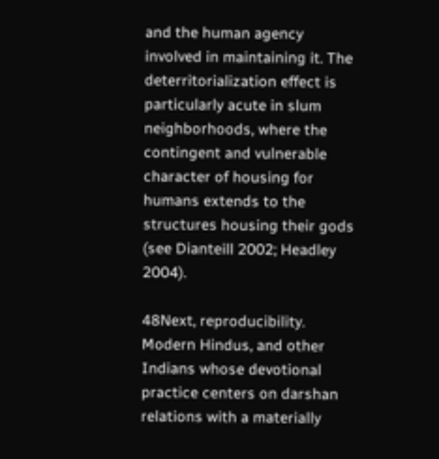and the human agency involved in maintaining it. The deterritorialization effect is particularly acute in slum neighborhoods, where the contingent and vulnerable character of housing for humans extends to the structures housing their gods (see Dianteill 2002; Headley 2004).

48Next, reproducibility. Modern Hindus, and other Indians whose devotional practice centers on darshan relations with a materially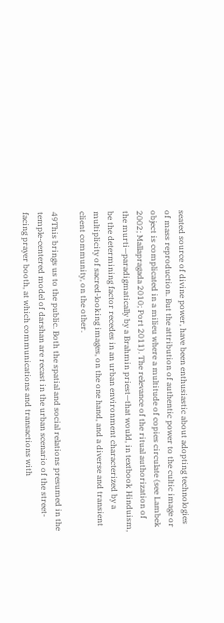seated source of divine power, have been enthusiastic about adopting technologies of mass reproduction. But the attribution of authentic power to the cultic image or object is complicated in a milieu where a multitude of copies circulate (see Lambek 2002; Mallapragada 2010; Port 2011). The relevance of the ritual authorization of the murti—paradigmatically by a Brahmin priest—that would, in textbook Hinduism, be the determining factor recedes in an urban environment characterized by a multiplicity of sacred-looking images, on the one hand, and a diverse and transient client community, on the other.

49This brings us to the public. Both the spatial and social relations presumed in the temple-centered model of darshan are recast in the urban scenario of the street-facing prayer booth, at which communications and transactions with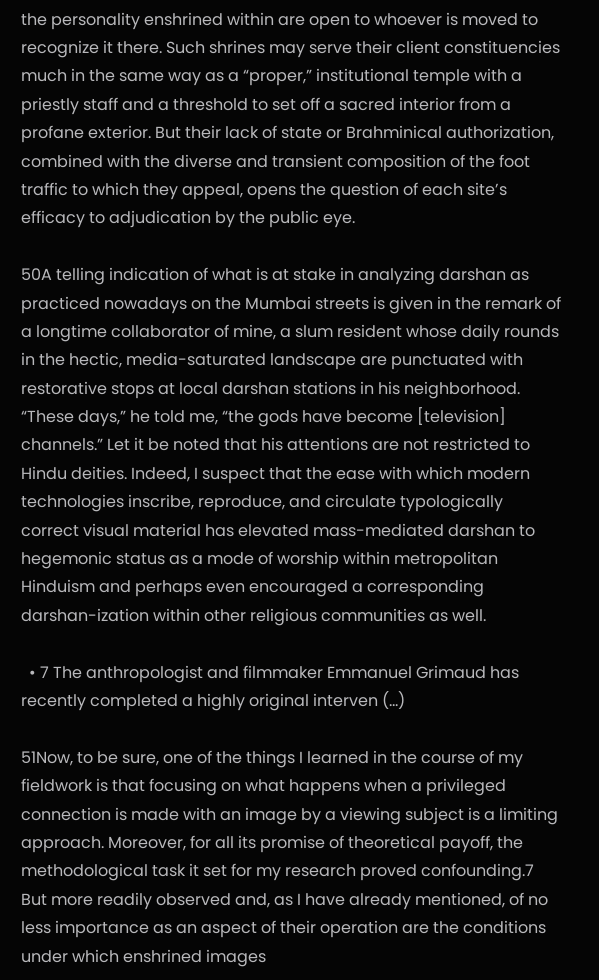the personality enshrined within are open to whoever is moved to recognize it there. Such shrines may serve their client constituencies much in the same way as a “proper,” institutional temple with a priestly staff and a threshold to set off a sacred interior from a profane exterior. But their lack of state or Brahminical authorization, combined with the diverse and transient composition of the foot traffic to which they appeal, opens the question of each site’s efficacy to adjudication by the public eye.

50A telling indication of what is at stake in analyzing darshan as practiced nowadays on the Mumbai streets is given in the remark of a longtime collaborator of mine, a slum resident whose daily rounds in the hectic, media-saturated landscape are punctuated with restorative stops at local darshan stations in his neighborhood. “These days,” he told me, “the gods have become [television] channels.” Let it be noted that his attentions are not restricted to Hindu deities. Indeed, I suspect that the ease with which modern technologies inscribe, reproduce, and circulate typologically correct visual material has elevated mass-mediated darshan to hegemonic status as a mode of worship within metropolitan Hinduism and perhaps even encouraged a corresponding darshan-ization within other religious communities as well.

  • 7 The anthropologist and filmmaker Emmanuel Grimaud has recently completed a highly original interven (...)

51Now, to be sure, one of the things I learned in the course of my fieldwork is that focusing on what happens when a privileged connection is made with an image by a viewing subject is a limiting approach. Moreover, for all its promise of theoretical payoff, the methodological task it set for my research proved confounding.7 But more readily observed and, as I have already mentioned, of no less importance as an aspect of their operation are the conditions under which enshrined images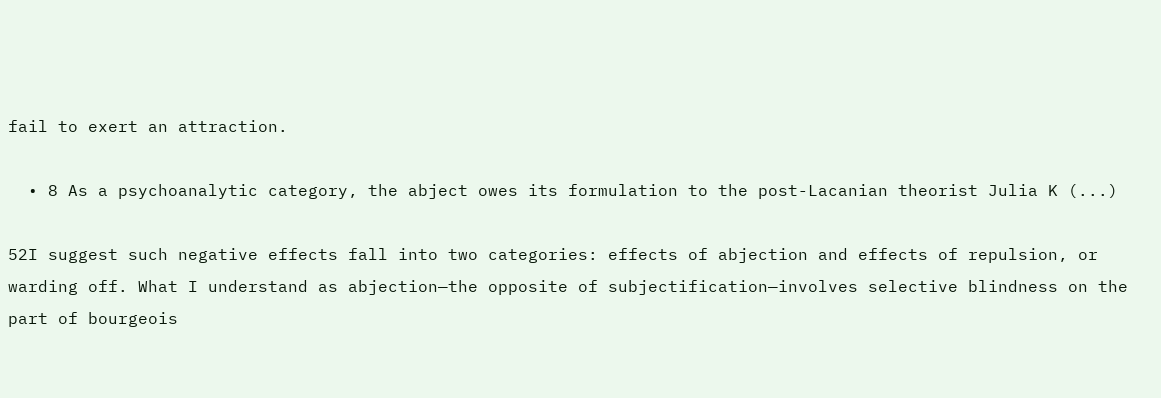fail to exert an attraction.

  • 8 As a psychoanalytic category, the abject owes its formulation to the post-Lacanian theorist Julia K (...)

52I suggest such negative effects fall into two categories: effects of abjection and effects of repulsion, or warding off. What I understand as abjection—the opposite of subjectification—involves selective blindness on the part of bourgeois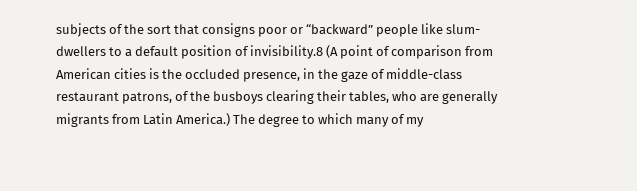subjects of the sort that consigns poor or “backward” people like slum-dwellers to a default position of invisibility.8 (A point of comparison from American cities is the occluded presence, in the gaze of middle-class restaurant patrons, of the busboys clearing their tables, who are generally migrants from Latin America.) The degree to which many of my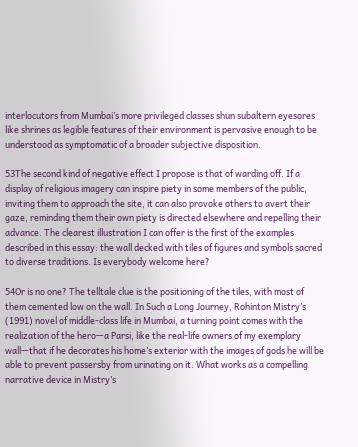interlocutors from Mumbai’s more privileged classes shun subaltern eyesores like shrines as legible features of their environment is pervasive enough to be understood as symptomatic of a broader subjective disposition.

53The second kind of negative effect I propose is that of warding off. If a display of religious imagery can inspire piety in some members of the public, inviting them to approach the site, it can also provoke others to avert their gaze, reminding them their own piety is directed elsewhere and repelling their advance. The clearest illustration I can offer is the first of the examples described in this essay: the wall decked with tiles of figures and symbols sacred to diverse traditions. Is everybody welcome here?

54Or is no one? The telltale clue is the positioning of the tiles, with most of them cemented low on the wall. In Such a Long Journey, Rohinton Mistry’s (1991) novel of middle-class life in Mumbai, a turning point comes with the realization of the hero—a Parsi, like the real-life owners of my exemplary wall—that if he decorates his home’s exterior with the images of gods he will be able to prevent passersby from urinating on it. What works as a compelling narrative device in Mistry’s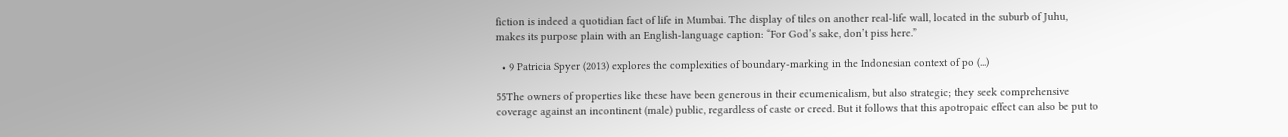fiction is indeed a quotidian fact of life in Mumbai. The display of tiles on another real-life wall, located in the suburb of Juhu, makes its purpose plain with an English-language caption: “For God’s sake, don’t piss here.”

  • 9 Patricia Spyer (2013) explores the complexities of boundary-marking in the Indonesian context of po (...)

55The owners of properties like these have been generous in their ecumenicalism, but also strategic; they seek comprehensive coverage against an incontinent (male) public, regardless of caste or creed. But it follows that this apotropaic effect can also be put to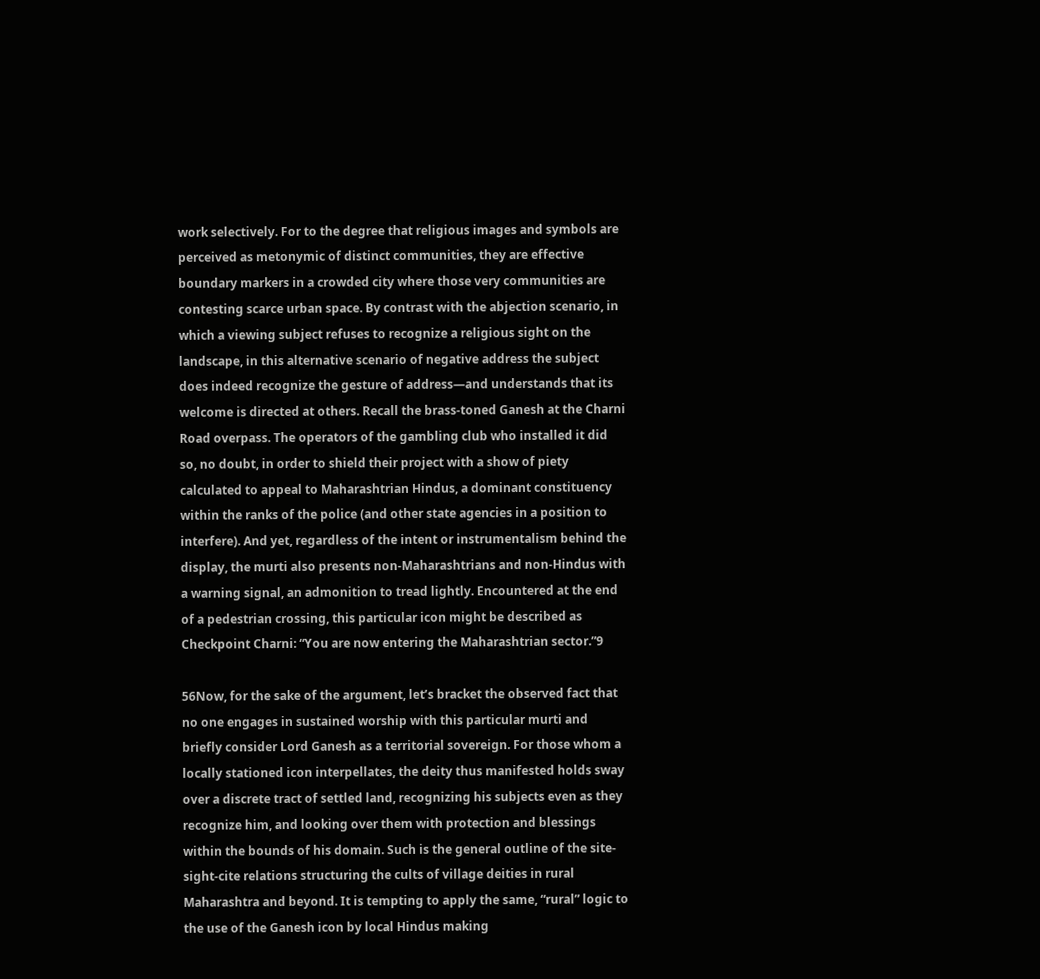work selectively. For to the degree that religious images and symbols are perceived as metonymic of distinct communities, they are effective boundary markers in a crowded city where those very communities are contesting scarce urban space. By contrast with the abjection scenario, in which a viewing subject refuses to recognize a religious sight on the landscape, in this alternative scenario of negative address the subject does indeed recognize the gesture of address—and understands that its welcome is directed at others. Recall the brass-toned Ganesh at the Charni Road overpass. The operators of the gambling club who installed it did so, no doubt, in order to shield their project with a show of piety calculated to appeal to Maharashtrian Hindus, a dominant constituency within the ranks of the police (and other state agencies in a position to interfere). And yet, regardless of the intent or instrumentalism behind the display, the murti also presents non-Maharashtrians and non-Hindus with a warning signal, an admonition to tread lightly. Encountered at the end of a pedestrian crossing, this particular icon might be described as Checkpoint Charni: “You are now entering the Maharashtrian sector.”9

56Now, for the sake of the argument, let’s bracket the observed fact that no one engages in sustained worship with this particular murti and briefly consider Lord Ganesh as a territorial sovereign. For those whom a locally stationed icon interpellates, the deity thus manifested holds sway over a discrete tract of settled land, recognizing his subjects even as they recognize him, and looking over them with protection and blessings within the bounds of his domain. Such is the general outline of the site-sight-cite relations structuring the cults of village deities in rural Maharashtra and beyond. It is tempting to apply the same, “rural” logic to the use of the Ganesh icon by local Hindus making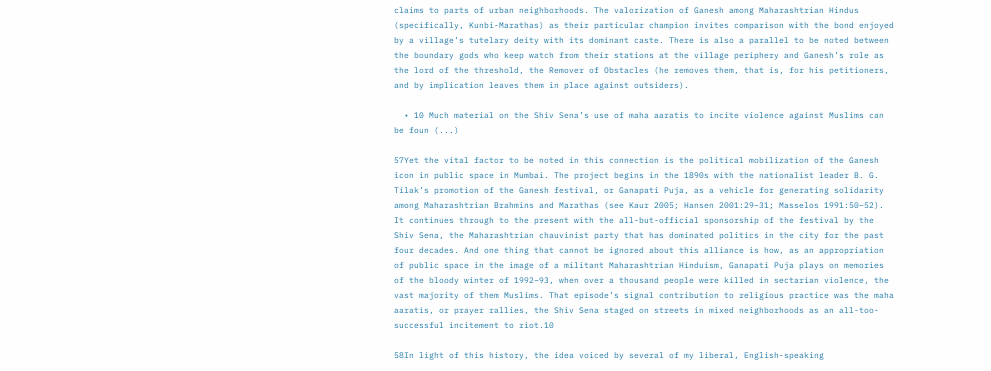claims to parts of urban neighborhoods. The valorization of Ganesh among Maharashtrian Hindus (specifically, Kunbi-Marathas) as their particular champion invites comparison with the bond enjoyed by a village’s tutelary deity with its dominant caste. There is also a parallel to be noted between the boundary gods who keep watch from their stations at the village periphery and Ganesh’s role as the lord of the threshold, the Remover of Obstacles (he removes them, that is, for his petitioners, and by implication leaves them in place against outsiders).

  • 10 Much material on the Shiv Sena’s use of maha aaratis to incite violence against Muslims can be foun (...)

57Yet the vital factor to be noted in this connection is the political mobilization of the Ganesh icon in public space in Mumbai. The project begins in the 1890s with the nationalist leader B. G. Tilak’s promotion of the Ganesh festival, or Ganapati Puja, as a vehicle for generating solidarity among Maharashtrian Brahmins and Marathas (see Kaur 2005; Hansen 2001:29–31; Masselos 1991:50–52). It continues through to the present with the all-but-official sponsorship of the festival by the Shiv Sena, the Maharashtrian chauvinist party that has dominated politics in the city for the past four decades. And one thing that cannot be ignored about this alliance is how, as an appropriation of public space in the image of a militant Maharashtrian Hinduism, Ganapati Puja plays on memories of the bloody winter of 1992–93, when over a thousand people were killed in sectarian violence, the vast majority of them Muslims. That episode’s signal contribution to religious practice was the maha aaratis, or prayer rallies, the Shiv Sena staged on streets in mixed neighborhoods as an all-too-successful incitement to riot.10

58In light of this history, the idea voiced by several of my liberal, English-speaking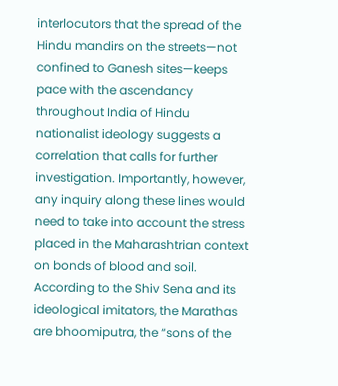interlocutors that the spread of the Hindu mandirs on the streets—not confined to Ganesh sites—keeps pace with the ascendancy throughout India of Hindu nationalist ideology suggests a correlation that calls for further investigation. Importantly, however, any inquiry along these lines would need to take into account the stress placed in the Maharashtrian context on bonds of blood and soil. According to the Shiv Sena and its ideological imitators, the Marathas are bhoomiputra, the “sons of the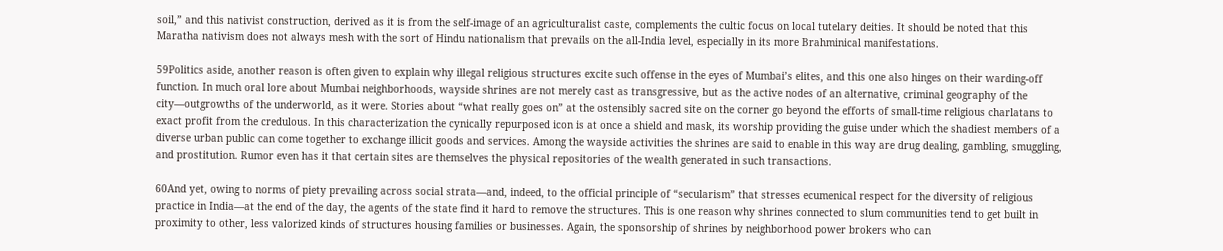soil,” and this nativist construction, derived as it is from the self-image of an agriculturalist caste, complements the cultic focus on local tutelary deities. It should be noted that this Maratha nativism does not always mesh with the sort of Hindu nationalism that prevails on the all-India level, especially in its more Brahminical manifestations.

59Politics aside, another reason is often given to explain why illegal religious structures excite such offense in the eyes of Mumbai’s elites, and this one also hinges on their warding-off function. In much oral lore about Mumbai neighborhoods, wayside shrines are not merely cast as transgressive, but as the active nodes of an alternative, criminal geography of the city—outgrowths of the underworld, as it were. Stories about “what really goes on” at the ostensibly sacred site on the corner go beyond the efforts of small-time religious charlatans to exact profit from the credulous. In this characterization the cynically repurposed icon is at once a shield and mask, its worship providing the guise under which the shadiest members of a diverse urban public can come together to exchange illicit goods and services. Among the wayside activities the shrines are said to enable in this way are drug dealing, gambling, smuggling, and prostitution. Rumor even has it that certain sites are themselves the physical repositories of the wealth generated in such transactions.

60And yet, owing to norms of piety prevailing across social strata—and, indeed, to the official principle of “secularism” that stresses ecumenical respect for the diversity of religious practice in India—at the end of the day, the agents of the state find it hard to remove the structures. This is one reason why shrines connected to slum communities tend to get built in proximity to other, less valorized kinds of structures housing families or businesses. Again, the sponsorship of shrines by neighborhood power brokers who can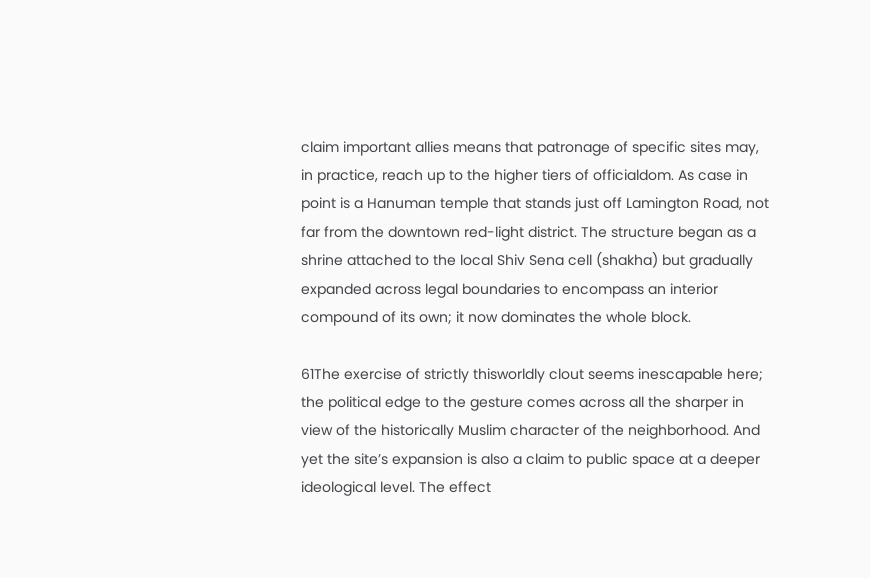claim important allies means that patronage of specific sites may, in practice, reach up to the higher tiers of officialdom. As case in point is a Hanuman temple that stands just off Lamington Road, not far from the downtown red-light district. The structure began as a shrine attached to the local Shiv Sena cell (shakha) but gradually expanded across legal boundaries to encompass an interior compound of its own; it now dominates the whole block.

61The exercise of strictly thisworldly clout seems inescapable here; the political edge to the gesture comes across all the sharper in view of the historically Muslim character of the neighborhood. And yet the site’s expansion is also a claim to public space at a deeper ideological level. The effect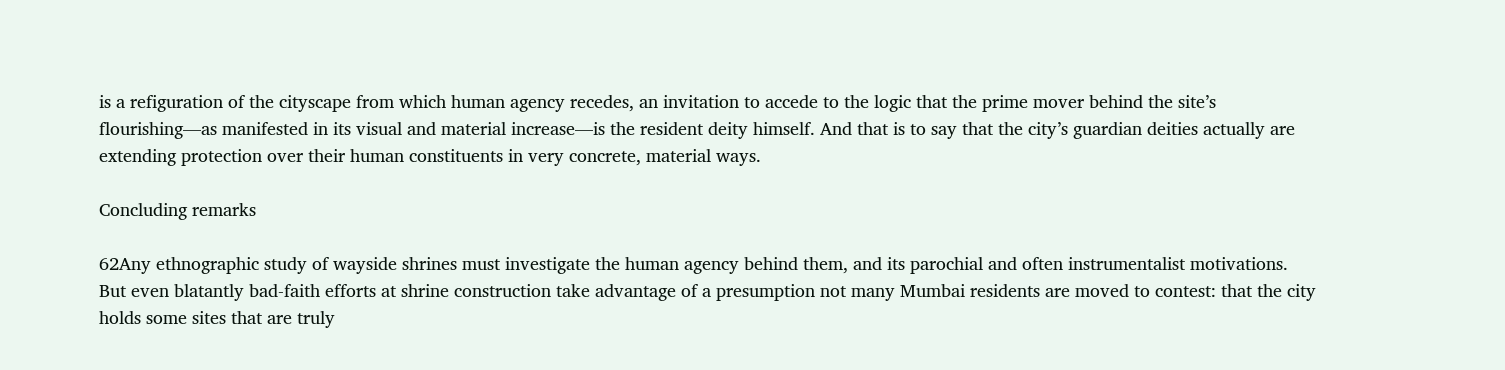is a refiguration of the cityscape from which human agency recedes, an invitation to accede to the logic that the prime mover behind the site’s flourishing—as manifested in its visual and material increase—is the resident deity himself. And that is to say that the city’s guardian deities actually are extending protection over their human constituents in very concrete, material ways.

Concluding remarks

62Any ethnographic study of wayside shrines must investigate the human agency behind them, and its parochial and often instrumentalist motivations. But even blatantly bad-faith efforts at shrine construction take advantage of a presumption not many Mumbai residents are moved to contest: that the city holds some sites that are truly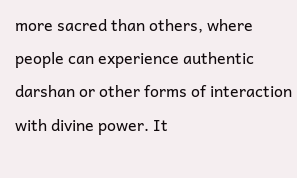more sacred than others, where people can experience authentic darshan or other forms of interaction with divine power. It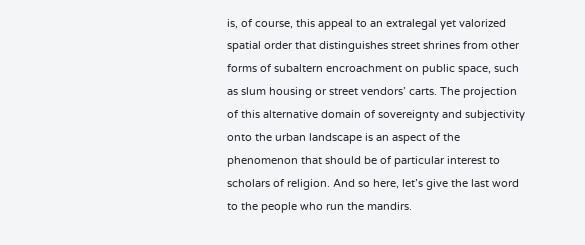is, of course, this appeal to an extralegal yet valorized spatial order that distinguishes street shrines from other forms of subaltern encroachment on public space, such as slum housing or street vendors’ carts. The projection of this alternative domain of sovereignty and subjectivity onto the urban landscape is an aspect of the phenomenon that should be of particular interest to scholars of religion. And so here, let’s give the last word to the people who run the mandirs.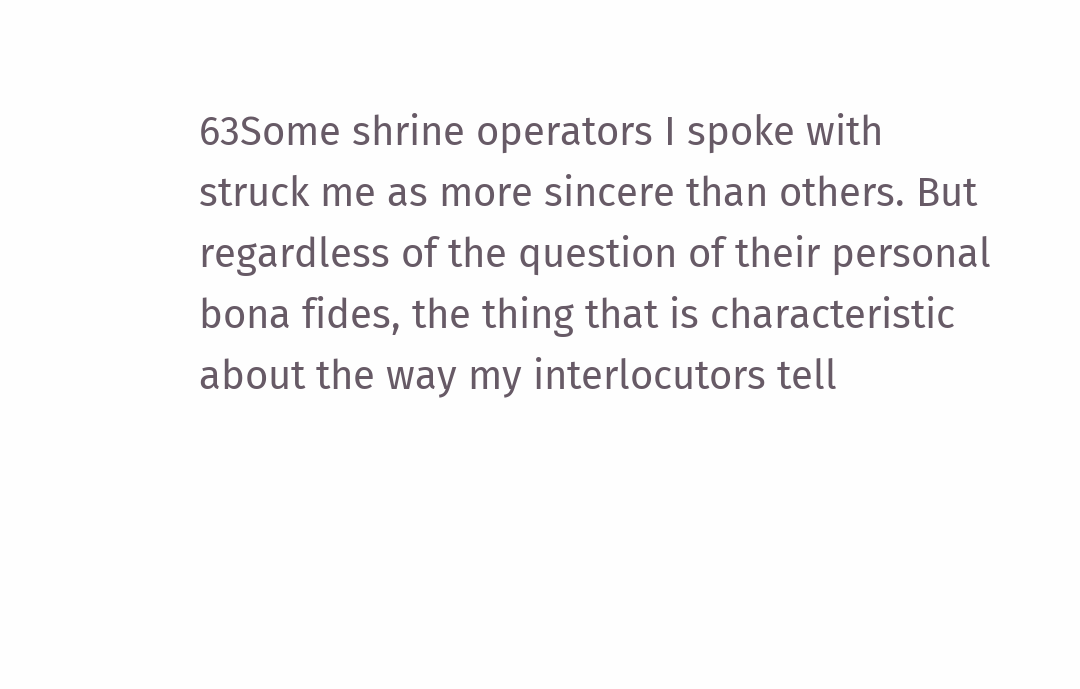63Some shrine operators I spoke with struck me as more sincere than others. But regardless of the question of their personal bona fides, the thing that is characteristic about the way my interlocutors tell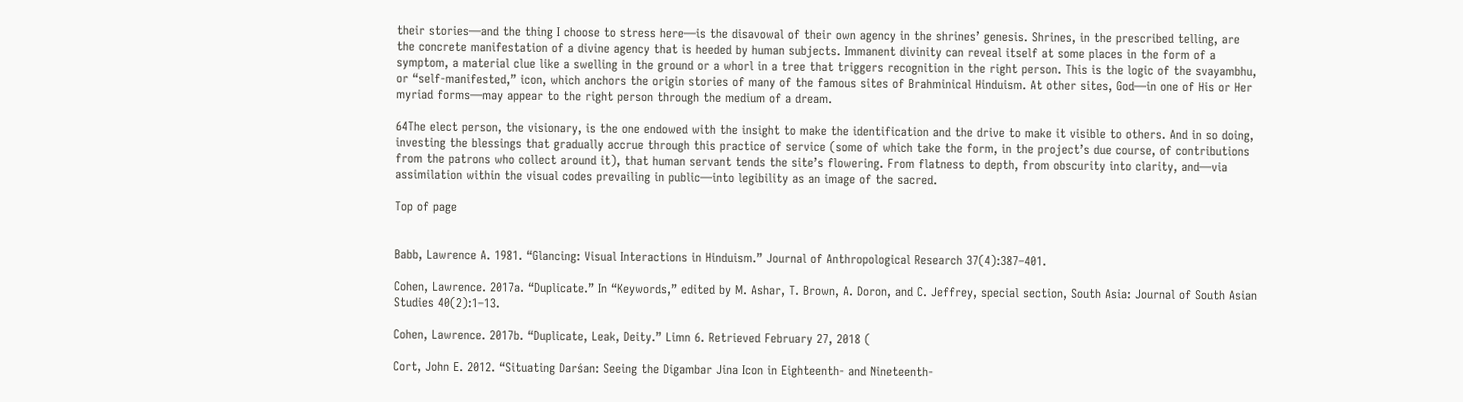their stories—and the thing I choose to stress here—is the disavowal of their own agency in the shrines’ genesis. Shrines, in the prescribed telling, are the concrete manifestation of a divine agency that is heeded by human subjects. Immanent divinity can reveal itself at some places in the form of a symptom, a material clue like a swelling in the ground or a whorl in a tree that triggers recognition in the right person. This is the logic of the svayambhu, or “self-manifested,” icon, which anchors the origin stories of many of the famous sites of Brahminical Hinduism. At other sites, God—in one of His or Her myriad forms—may appear to the right person through the medium of a dream.

64The elect person, the visionary, is the one endowed with the insight to make the identification and the drive to make it visible to others. And in so doing, investing the blessings that gradually accrue through this practice of service (some of which take the form, in the project’s due course, of contributions from the patrons who collect around it), that human servant tends the site’s flowering. From flatness to depth, from obscurity into clarity, and—via assimilation within the visual codes prevailing in public—into legibility as an image of the sacred.

Top of page


Babb, Lawrence A. 1981. “Glancing: Visual Interactions in Hinduism.” Journal of Anthropological Research 37(4):387–401.

Cohen, Lawrence. 2017a. “Duplicate.” In “Keywords,” edited by M. Ashar, T. Brown, A. Doron, and C. Jeffrey, special section, South Asia: Journal of South Asian Studies 40(2):1–13.

Cohen, Lawrence. 2017b. “Duplicate, Leak, Deity.” Limn 6. Retrieved February 27, 2018 (

Cort, John E. 2012. “Situating Darśan: Seeing the Digambar Jina Icon in Eighteenth- and Nineteenth-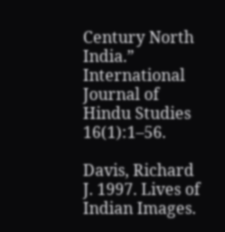Century North India.” International Journal of Hindu Studies 16(1):1–56.

Davis, Richard J. 1997. Lives of Indian Images.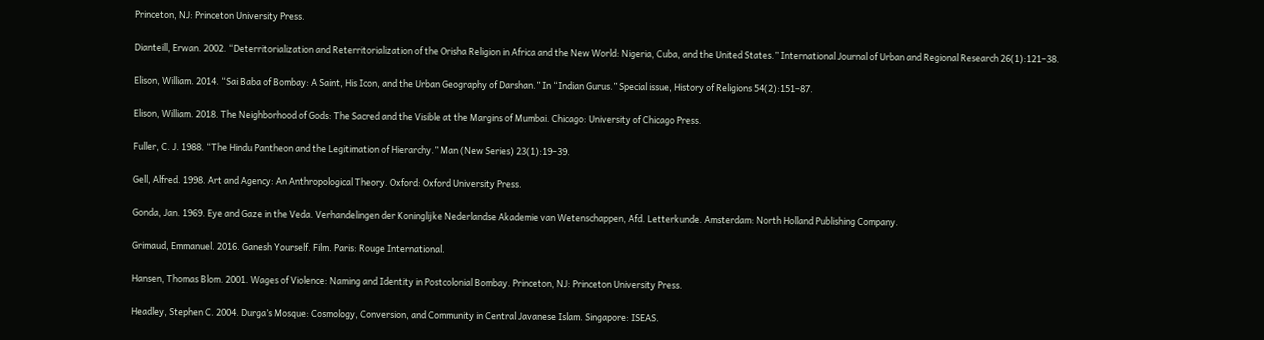Princeton, NJ: Princeton University Press.

Dianteill, Erwan. 2002. “Deterritorialization and Reterritorialization of the Orisha Religion in Africa and the New World: Nigeria, Cuba, and the United States.” International Journal of Urban and Regional Research 26(1):121–38.

Elison, William. 2014. “Sai Baba of Bombay: A Saint, His Icon, and the Urban Geography of Darshan.” In “Indian Gurus.” Special issue, History of Religions 54(2):151–87.

Elison, William. 2018. The Neighborhood of Gods: The Sacred and the Visible at the Margins of Mumbai. Chicago: University of Chicago Press.

Fuller, C. J. 1988. “The Hindu Pantheon and the Legitimation of Hierarchy.” Man (New Series) 23(1):19–39.

Gell, Alfred. 1998. Art and Agency: An Anthropological Theory. Oxford: Oxford University Press.

Gonda, Jan. 1969. Eye and Gaze in the Veda. Verhandelingen der Koninglijke Nederlandse Akademie van Wetenschappen, Afd. Letterkunde. Amsterdam: North Holland Publishing Company.

Grimaud, Emmanuel. 2016. Ganesh Yourself. Film. Paris: Rouge International.

Hansen, Thomas Blom. 2001. Wages of Violence: Naming and Identity in Postcolonial Bombay. Princeton, NJ: Princeton University Press.

Headley, Stephen C. 2004. Durga’s Mosque: Cosmology, Conversion, and Community in Central Javanese Islam. Singapore: ISEAS.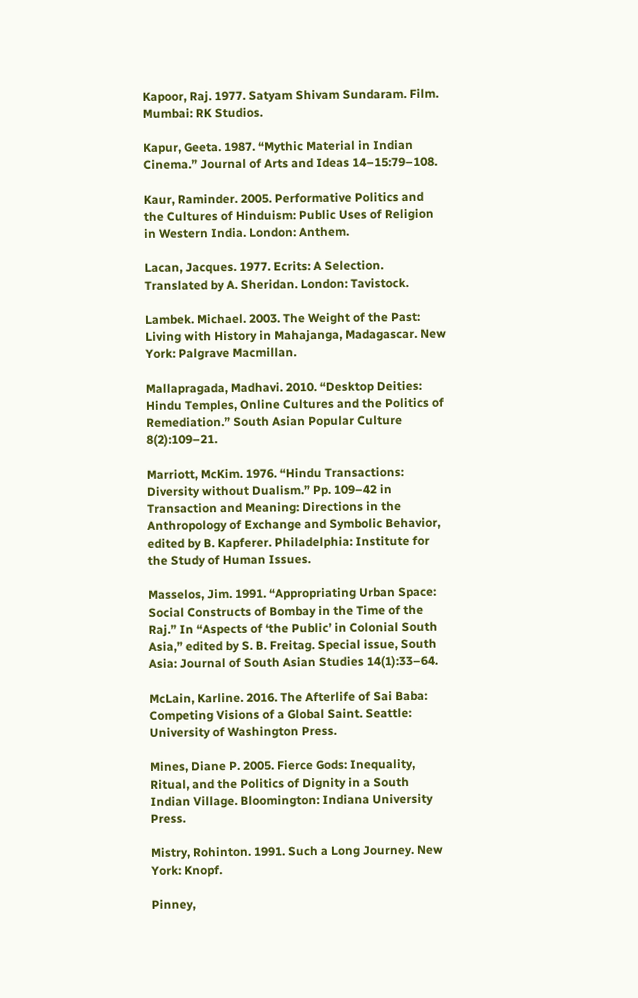Kapoor, Raj. 1977. Satyam Shivam Sundaram. Film. Mumbai: RK Studios.

Kapur, Geeta. 1987. “Mythic Material in Indian Cinema.” Journal of Arts and Ideas 14–15:79–108.

Kaur, Raminder. 2005. Performative Politics and the Cultures of Hinduism: Public Uses of Religion in Western India. London: Anthem.

Lacan, Jacques. 1977. Ecrits: A Selection. Translated by A. Sheridan. London: Tavistock.

Lambek. Michael. 2003. The Weight of the Past: Living with History in Mahajanga, Madagascar. New York: Palgrave Macmillan.

Mallapragada, Madhavi. 2010. “Desktop Deities: Hindu Temples, Online Cultures and the Politics of Remediation.” South Asian Popular Culture 8(2):109–21.

Marriott, McKim. 1976. “Hindu Transactions: Diversity without Dualism.” Pp. 109–42 in Transaction and Meaning: Directions in the Anthropology of Exchange and Symbolic Behavior, edited by B. Kapferer. Philadelphia: Institute for the Study of Human Issues.

Masselos, Jim. 1991. “Appropriating Urban Space: Social Constructs of Bombay in the Time of the Raj.” In “Aspects of ‘the Public’ in Colonial South Asia,” edited by S. B. Freitag. Special issue, South Asia: Journal of South Asian Studies 14(1):33–64.

McLain, Karline. 2016. The Afterlife of Sai Baba: Competing Visions of a Global Saint. Seattle: University of Washington Press.

Mines, Diane P. 2005. Fierce Gods: Inequality, Ritual, and the Politics of Dignity in a South Indian Village. Bloomington: Indiana University Press.

Mistry, Rohinton. 1991. Such a Long Journey. New York: Knopf.

Pinney,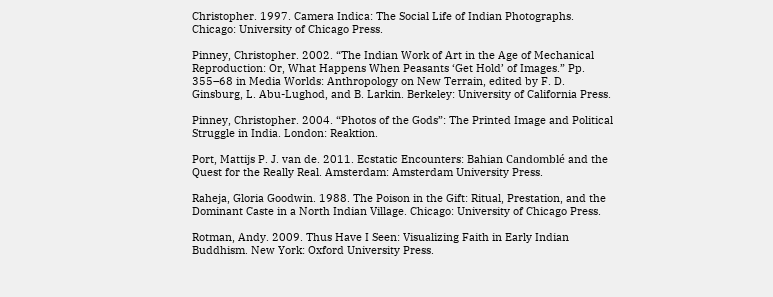Christopher. 1997. Camera Indica: The Social Life of Indian Photographs. Chicago: University of Chicago Press.

Pinney, Christopher. 2002. “The Indian Work of Art in the Age of Mechanical Reproduction: Or, What Happens When Peasants ‘Get Hold’ of Images.” Pp. 355–68 in Media Worlds: Anthropology on New Terrain, edited by F. D. Ginsburg, L. Abu-Lughod, and B. Larkin. Berkeley: University of California Press.

Pinney, Christopher. 2004. “Photos of the Gods”: The Printed Image and Political Struggle in India. London: Reaktion.

Port, Mattijs P. J. van de. 2011. Ecstatic Encounters: Bahian Candomblé and the Quest for the Really Real. Amsterdam: Amsterdam University Press.

Raheja, Gloria Goodwin. 1988. The Poison in the Gift: Ritual, Prestation, and the Dominant Caste in a North Indian Village. Chicago: University of Chicago Press.

Rotman, Andy. 2009. Thus Have I Seen: Visualizing Faith in Early Indian Buddhism. New York: Oxford University Press.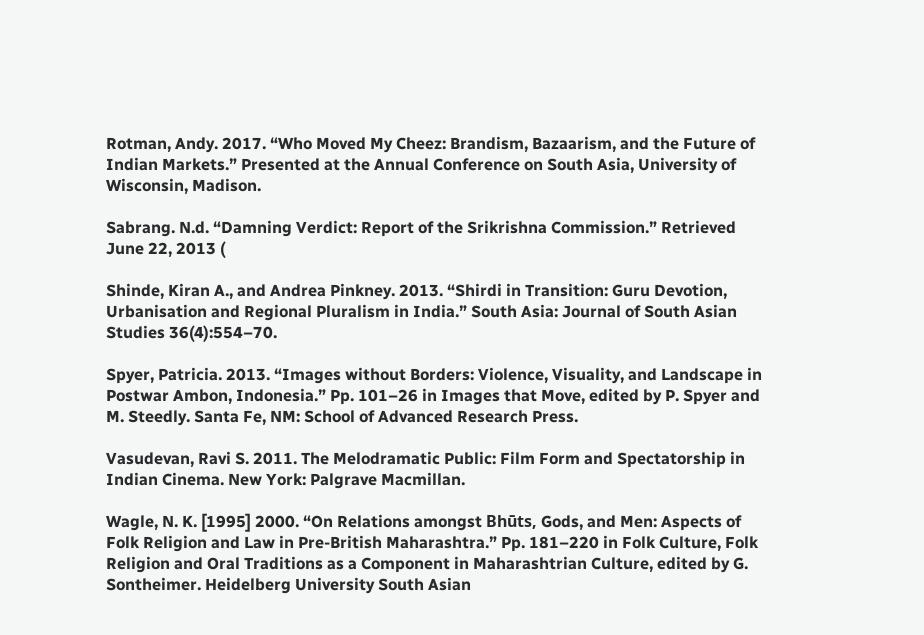Rotman, Andy. 2017. “Who Moved My Cheez: Brandism, Bazaarism, and the Future of Indian Markets.” Presented at the Annual Conference on South Asia, University of Wisconsin, Madison.

Sabrang. N.d. “Damning Verdict: Report of the Srikrishna Commission.” Retrieved June 22, 2013 (

Shinde, Kiran A., and Andrea Pinkney. 2013. “Shirdi in Transition: Guru Devotion, Urbanisation and Regional Pluralism in India.” South Asia: Journal of South Asian Studies 36(4):554–70.

Spyer, Patricia. 2013. “Images without Borders: Violence, Visuality, and Landscape in Postwar Ambon, Indonesia.” Pp. 101–26 in Images that Move, edited by P. Spyer and M. Steedly. Santa Fe, NM: School of Advanced Research Press.

Vasudevan, Ravi S. 2011. The Melodramatic Public: Film Form and Spectatorship in Indian Cinema. New York: Palgrave Macmillan.

Wagle, N. K. [1995] 2000. “On Relations amongst Bhūts, Gods, and Men: Aspects of Folk Religion and Law in Pre-British Maharashtra.” Pp. 181–220 in Folk Culture, Folk Religion and Oral Traditions as a Component in Maharashtrian Culture, edited by G. Sontheimer. Heidelberg University South Asian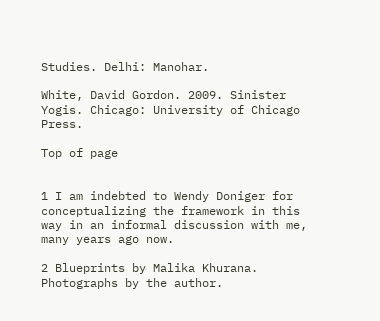Studies. Delhi: Manohar.

White, David Gordon. 2009. Sinister Yogis. Chicago: University of Chicago Press.

Top of page


1 I am indebted to Wendy Doniger for conceptualizing the framework in this way in an informal discussion with me, many years ago now.

2 Blueprints by Malika Khurana. Photographs by the author.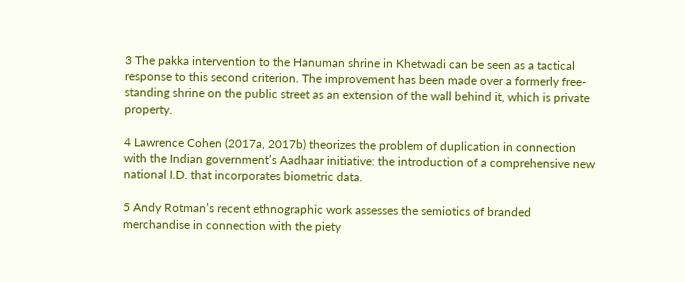3 The pakka intervention to the Hanuman shrine in Khetwadi can be seen as a tactical response to this second criterion. The improvement has been made over a formerly free-standing shrine on the public street as an extension of the wall behind it, which is private property.

4 Lawrence Cohen (2017a, 2017b) theorizes the problem of duplication in connection with the Indian government’s Aadhaar initiative: the introduction of a comprehensive new national I.D. that incorporates biometric data.

5 Andy Rotman’s recent ethnographic work assesses the semiotics of branded merchandise in connection with the piety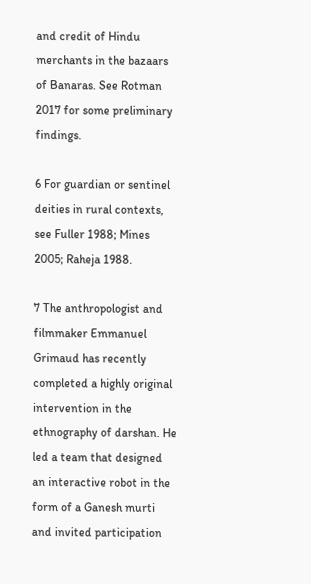and credit of Hindu merchants in the bazaars of Banaras. See Rotman 2017 for some preliminary findings.

6 For guardian or sentinel deities in rural contexts, see Fuller 1988; Mines 2005; Raheja 1988.

7 The anthropologist and filmmaker Emmanuel Grimaud has recently completed a highly original intervention in the ethnography of darshan. He led a team that designed an interactive robot in the form of a Ganesh murti and invited participation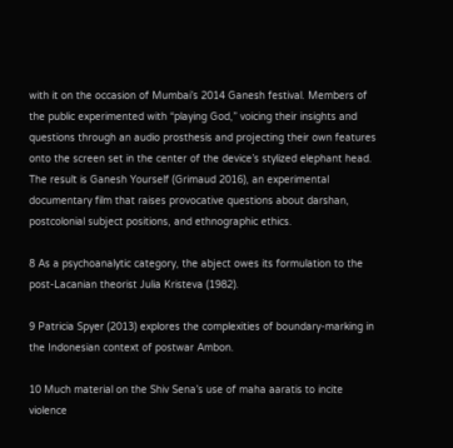with it on the occasion of Mumbai’s 2014 Ganesh festival. Members of the public experimented with “playing God,” voicing their insights and questions through an audio prosthesis and projecting their own features onto the screen set in the center of the device’s stylized elephant head. The result is Ganesh Yourself (Grimaud 2016), an experimental documentary film that raises provocative questions about darshan, postcolonial subject positions, and ethnographic ethics.

8 As a psychoanalytic category, the abject owes its formulation to the post-Lacanian theorist Julia Kristeva (1982).

9 Patricia Spyer (2013) explores the complexities of boundary-marking in the Indonesian context of postwar Ambon.

10 Much material on the Shiv Sena’s use of maha aaratis to incite violence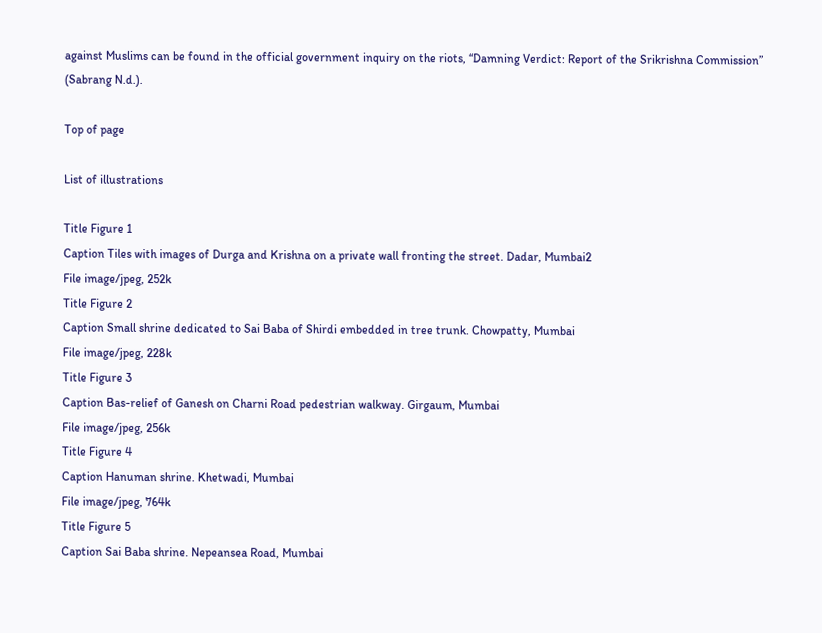against Muslims can be found in the official government inquiry on the riots, “Damning Verdict: Report of the Srikrishna Commission” (Sabrang N.d.).

Top of page

List of illustrations

Title Figure 1
Caption Tiles with images of Durga and Krishna on a private wall fronting the street. Dadar, Mumbai2
File image/jpeg, 252k
Title Figure 2
Caption Small shrine dedicated to Sai Baba of Shirdi embedded in tree trunk. Chowpatty, Mumbai
File image/jpeg, 228k
Title Figure 3
Caption Bas-relief of Ganesh on Charni Road pedestrian walkway. Girgaum, Mumbai
File image/jpeg, 256k
Title Figure 4
Caption Hanuman shrine. Khetwadi, Mumbai
File image/jpeg, 764k
Title Figure 5
Caption Sai Baba shrine. Nepeansea Road, Mumbai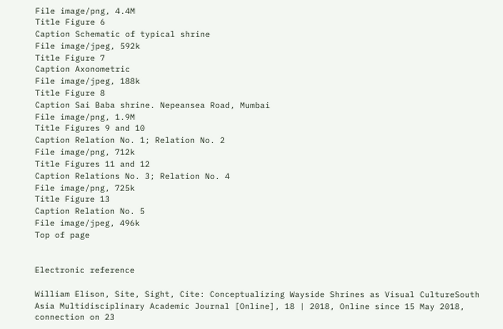File image/png, 4.4M
Title Figure 6
Caption Schematic of typical shrine
File image/jpeg, 592k
Title Figure 7
Caption Axonometric
File image/jpeg, 188k
Title Figure 8
Caption Sai Baba shrine. Nepeansea Road, Mumbai
File image/png, 1.9M
Title Figures 9 and 10
Caption Relation No. 1; Relation No. 2
File image/png, 712k
Title Figures 11 and 12
Caption Relations No. 3; Relation No. 4
File image/png, 725k
Title Figure 13
Caption Relation No. 5
File image/jpeg, 496k
Top of page


Electronic reference

William Elison, Site, Sight, Cite: Conceptualizing Wayside Shrines as Visual CultureSouth Asia Multidisciplinary Academic Journal [Online], 18 | 2018, Online since 15 May 2018, connection on 23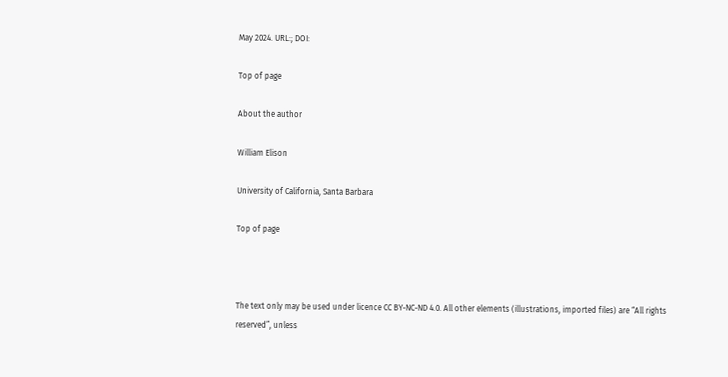May 2024. URL:; DOI:

Top of page

About the author

William Elison

University of California, Santa Barbara

Top of page



The text only may be used under licence CC BY-NC-ND 4.0. All other elements (illustrations, imported files) are “All rights reserved”, unless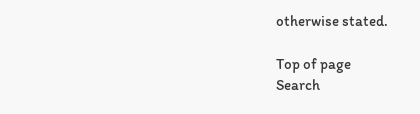otherwise stated.

Top of page
Search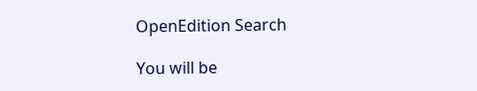OpenEdition Search

You will be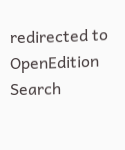redirected to OpenEdition Search